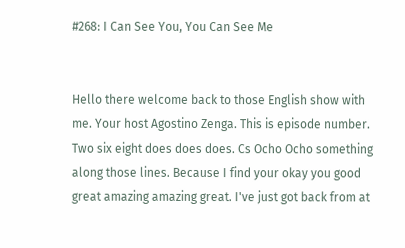#268: I Can See You, You Can See Me


Hello there welcome back to those English show with me. Your host Agostino Zenga. This is episode number. Two six eight does does does. Cs Ocho Ocho something along those lines. Because I find your okay you good great amazing amazing great. I've just got back from at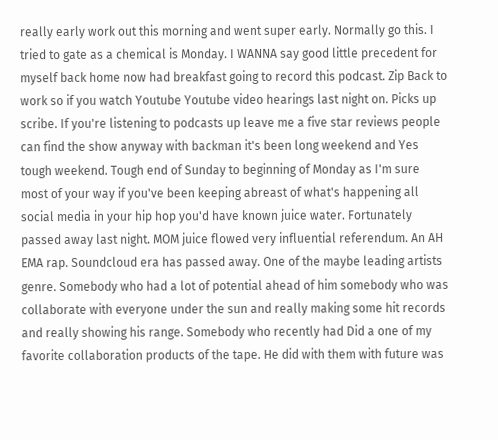really early work out this morning and went super early. Normally go this. I tried to gate as a chemical is Monday. I WANNA say good little precedent for myself back home now had breakfast going to record this podcast. Zip Back to work so if you watch Youtube Youtube video hearings last night on. Picks up scribe. If you're listening to podcasts up leave me a five star reviews people can find the show anyway with backman it's been long weekend and Yes tough weekend. Tough end of Sunday to beginning of Monday as I'm sure most of your way if you've been keeping abreast of what's happening all social media in your hip hop you'd have known juice water. Fortunately passed away last night. MOM juice flowed very influential referendum. An AH EMA rap. Soundcloud era has passed away. One of the maybe leading artists genre. Somebody who had a lot of potential ahead of him somebody who was collaborate with everyone under the sun and really making some hit records and really showing his range. Somebody who recently had Did a one of my favorite collaboration products of the tape. He did with them with future was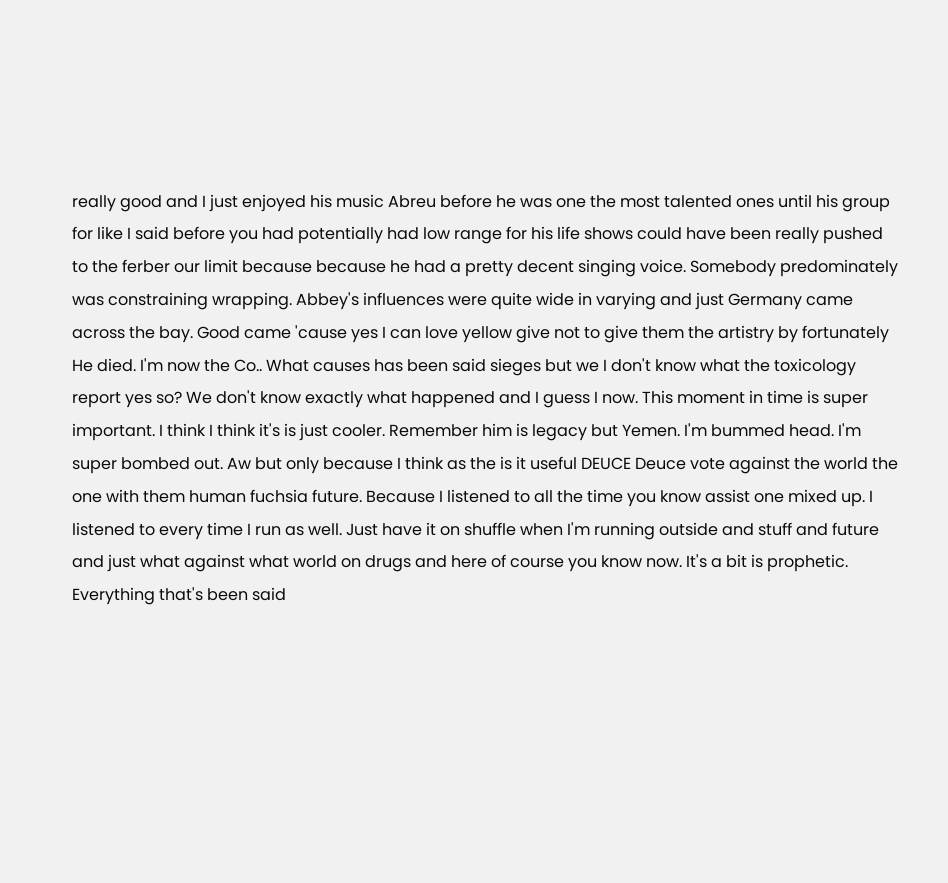really good and I just enjoyed his music Abreu before he was one the most talented ones until his group for like I said before you had potentially had low range for his life shows could have been really pushed to the ferber our limit because because he had a pretty decent singing voice. Somebody predominately was constraining wrapping. Abbey's influences were quite wide in varying and just Germany came across the bay. Good came 'cause yes I can love yellow give not to give them the artistry by fortunately He died. I'm now the Co.. What causes has been said sieges but we I don't know what the toxicology report yes so? We don't know exactly what happened and I guess I now. This moment in time is super important. I think I think it's is just cooler. Remember him is legacy but Yemen. I'm bummed head. I'm super bombed out. Aw but only because I think as the is it useful DEUCE Deuce vote against the world the one with them human fuchsia future. Because I listened to all the time you know assist one mixed up. I listened to every time I run as well. Just have it on shuffle when I'm running outside and stuff and future and just what against what world on drugs and here of course you know now. It's a bit is prophetic. Everything that's been said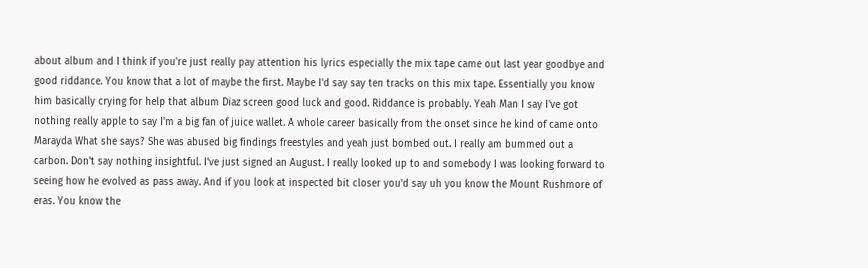about album and I think if you're just really pay attention his lyrics especially the mix tape came out last year goodbye and good riddance. You know that a lot of maybe the first. Maybe I'd say say ten tracks on this mix tape. Essentially you know him basically crying for help that album Diaz screen good luck and good. Riddance is probably. Yeah Man I say I've got nothing really apple to say I'm a big fan of juice wallet. A whole career basically from the onset since he kind of came onto Marayda What she says? She was abused big findings freestyles and yeah just bombed out. I really am bummed out a carbon. Don't say nothing insightful. I've just signed an August. I really looked up to and somebody I was looking forward to seeing how he evolved as pass away. And if you look at inspected bit closer you'd say uh you know the Mount Rushmore of eras. You know the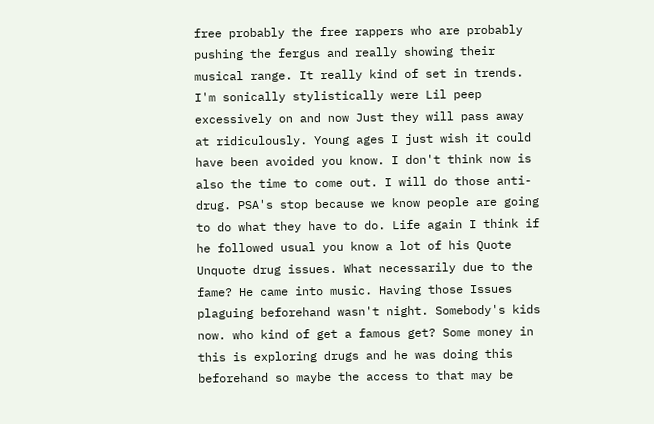free probably the free rappers who are probably pushing the fergus and really showing their musical range. It really kind of set in trends. I'm sonically stylistically were Lil peep excessively on and now Just they will pass away at ridiculously. Young ages I just wish it could have been avoided you know. I don't think now is also the time to come out. I will do those anti-drug. PSA's stop because we know people are going to do what they have to do. Life again I think if he followed usual you know a lot of his Quote Unquote drug issues. What necessarily due to the fame? He came into music. Having those Issues plaguing beforehand wasn't night. Somebody's kids now. who kind of get a famous get? Some money in this is exploring drugs and he was doing this beforehand so maybe the access to that may be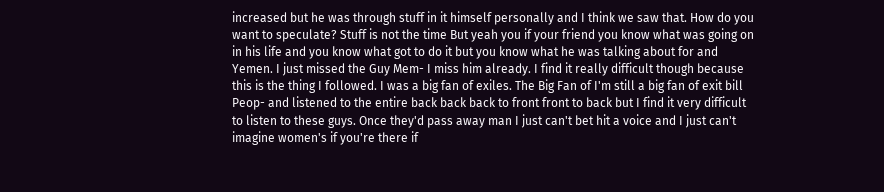increased but he was through stuff in it himself personally and I think we saw that. How do you want to speculate? Stuff is not the time But yeah you if your friend you know what was going on in his life and you know what got to do it but you know what he was talking about for and Yemen. I just missed the Guy Mem- I miss him already. I find it really difficult though because this is the thing I followed. I was a big fan of exiles. The Big Fan of I'm still a big fan of exit bill Peop- and listened to the entire back back back to front front to back but I find it very difficult to listen to these guys. Once they'd pass away man I just can't bet hit a voice and I just can't imagine women's if you're there if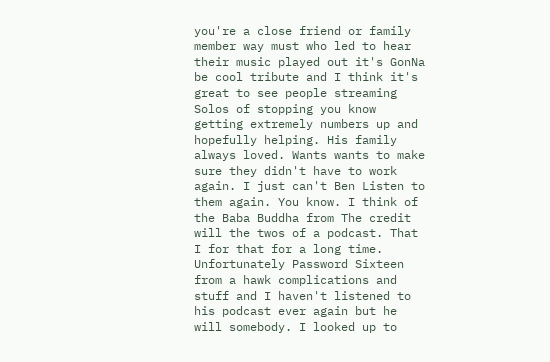you're a close friend or family member way must who led to hear their music played out it's GonNa be cool tribute and I think it's great to see people streaming Solos of stopping you know getting extremely numbers up and hopefully helping. His family always loved. Wants wants to make sure they didn't have to work again. I just can't Ben Listen to them again. You know. I think of the Baba Buddha from The credit will the twos of a podcast. That I for that for a long time. Unfortunately Password Sixteen from a hawk complications and stuff and I haven't listened to his podcast ever again but he will somebody. I looked up to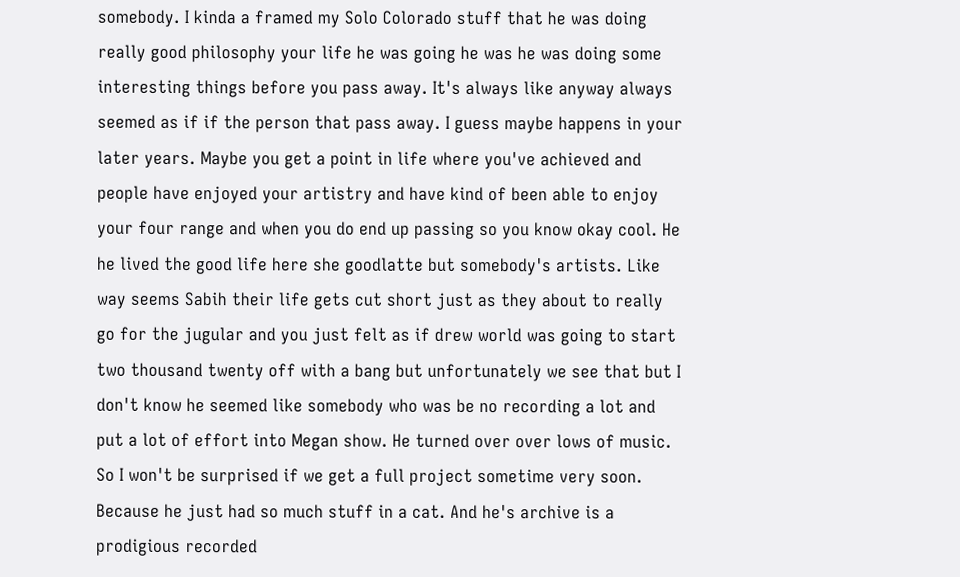somebody. I kinda a framed my Solo Colorado stuff that he was doing really good philosophy your life he was going he was he was doing some interesting things before you pass away. It's always like anyway always seemed as if if the person that pass away. I guess maybe happens in your later years. Maybe you get a point in life where you've achieved and people have enjoyed your artistry and have kind of been able to enjoy your four range and when you do end up passing so you know okay cool. He he lived the good life here she goodlatte but somebody's artists. Like way seems Sabih their life gets cut short just as they about to really go for the jugular and you just felt as if drew world was going to start two thousand twenty off with a bang but unfortunately we see that but I don't know he seemed like somebody who was be no recording a lot and put a lot of effort into Megan show. He turned over over lows of music. So I won't be surprised if we get a full project sometime very soon. Because he just had so much stuff in a cat. And he's archive is a prodigious recorded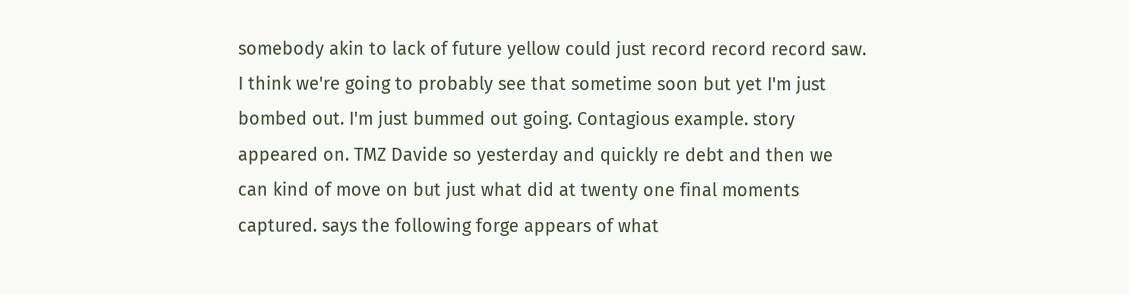somebody akin to lack of future yellow could just record record record saw. I think we're going to probably see that sometime soon but yet I'm just bombed out. I'm just bummed out going. Contagious example. story appeared on. TMZ Davide so yesterday and quickly re debt and then we can kind of move on but just what did at twenty one final moments captured. says the following forge appears of what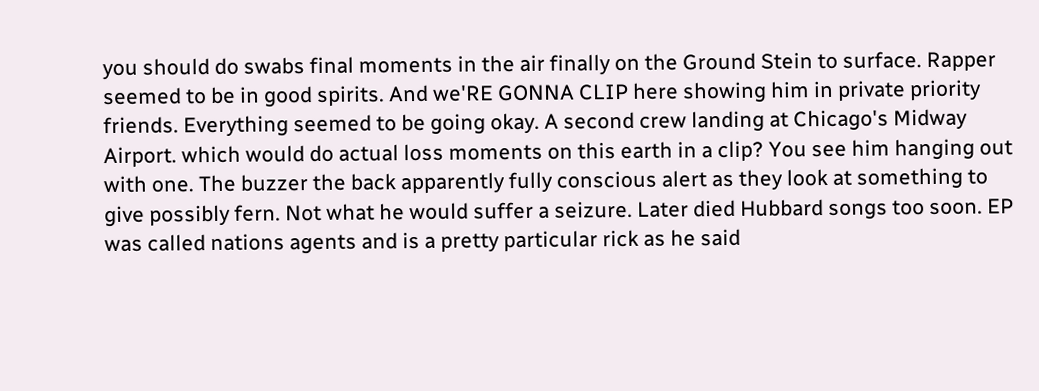you should do swabs final moments in the air finally on the Ground Stein to surface. Rapper seemed to be in good spirits. And we'RE GONNA CLIP here showing him in private priority friends. Everything seemed to be going okay. A second crew landing at Chicago's Midway Airport. which would do actual loss moments on this earth in a clip? You see him hanging out with one. The buzzer the back apparently fully conscious alert as they look at something to give possibly fern. Not what he would suffer a seizure. Later died Hubbard songs too soon. EP was called nations agents and is a pretty particular rick as he said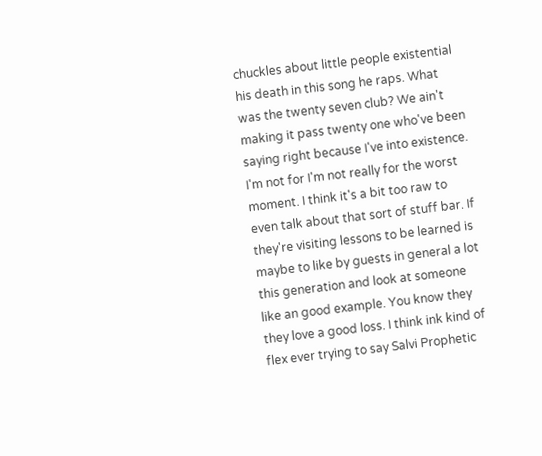chuckles about little people existential his death in this song he raps. What was the twenty seven club? We ain't making it pass twenty one who've been saying right because I've into existence. I'm not for I'm not really for the worst moment. I think it's a bit too raw to even talk about that sort of stuff bar. If they're visiting lessons to be learned is maybe to like by guests in general a lot this generation and look at someone like an good example. You know they they love a good loss. I think ink kind of flex ever trying to say Salvi Prophetic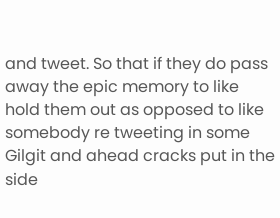and tweet. So that if they do pass away the epic memory to like hold them out as opposed to like somebody re tweeting in some Gilgit and ahead cracks put in the side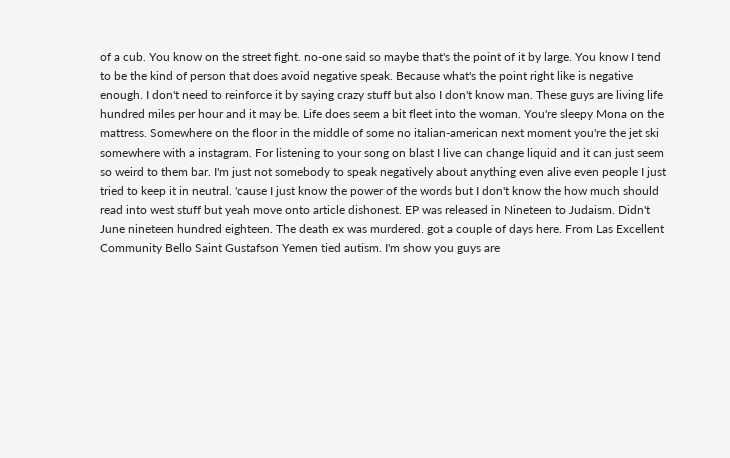of a cub. You know on the street fight. no-one said so maybe that's the point of it by large. You know I tend to be the kind of person that does avoid negative speak. Because what's the point right like is negative enough. I don't need to reinforce it by saying crazy stuff but also I don't know man. These guys are living life hundred miles per hour and it may be. Life does seem a bit fleet into the woman. You're sleepy Mona on the mattress. Somewhere on the floor in the middle of some no italian-american next moment you're the jet ski somewhere with a instagram. For listening to your song on blast I live can change liquid and it can just seem so weird to them bar. I'm just not somebody to speak negatively about anything even alive even people I just tried to keep it in neutral. 'cause I just know the power of the words but I don't know the how much should read into west stuff but yeah move onto article dishonest. EP was released in Nineteen to Judaism. Didn't June nineteen hundred eighteen. The death ex was murdered. got a couple of days here. From Las Excellent Community Bello Saint Gustafson Yemen tied autism. I'm show you guys are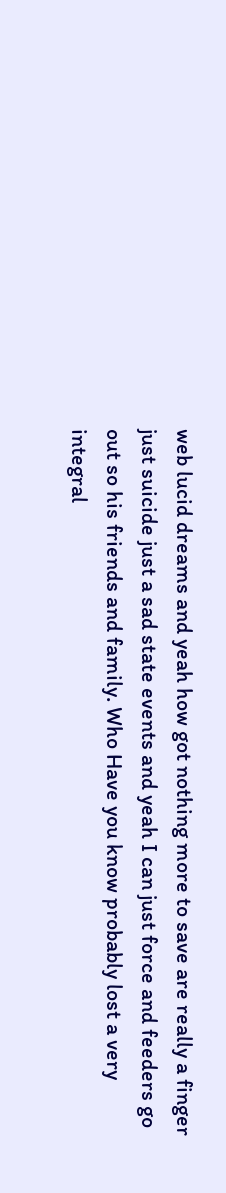web lucid dreams and yeah how got nothing more to save are really a finger just suicide just a sad state events and yeah I can just force and feeders go out so his friends and family. Who Have you know probably lost a very integral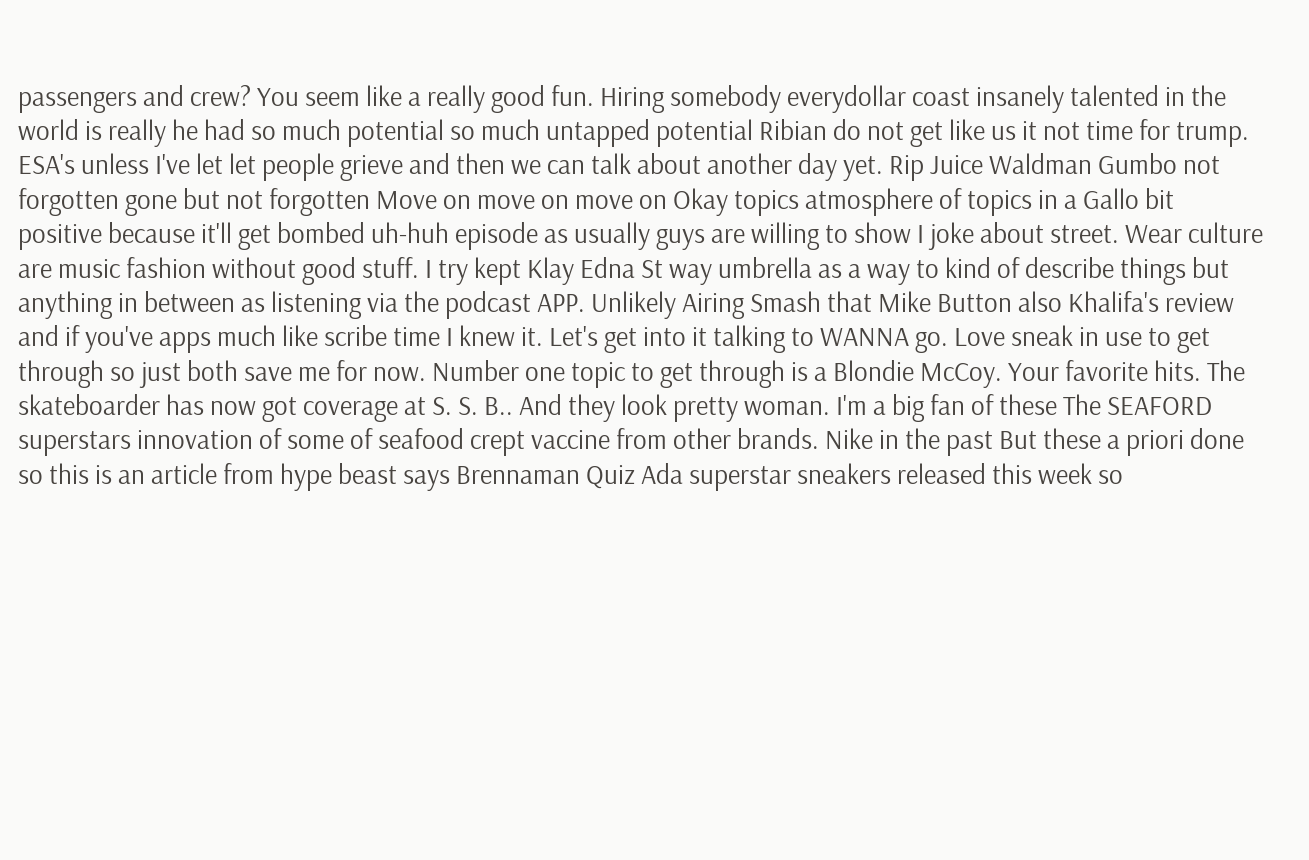passengers and crew? You seem like a really good fun. Hiring somebody everydollar coast insanely talented in the world is really he had so much potential so much untapped potential Ribian do not get like us it not time for trump. ESA's unless I've let let people grieve and then we can talk about another day yet. Rip Juice Waldman Gumbo not forgotten gone but not forgotten Move on move on move on Okay topics atmosphere of topics in a Gallo bit positive because it'll get bombed uh-huh episode as usually guys are willing to show I joke about street. Wear culture are music fashion without good stuff. I try kept Klay Edna St way umbrella as a way to kind of describe things but anything in between as listening via the podcast APP. Unlikely Airing Smash that Mike Button also Khalifa's review and if you've apps much like scribe time I knew it. Let's get into it talking to WANNA go. Love sneak in use to get through so just both save me for now. Number one topic to get through is a Blondie McCoy. Your favorite hits. The skateboarder has now got coverage at S. S. B.. And they look pretty woman. I'm a big fan of these The SEAFORD superstars innovation of some of seafood crept vaccine from other brands. Nike in the past But these a priori done so this is an article from hype beast says Brennaman Quiz Ada superstar sneakers released this week so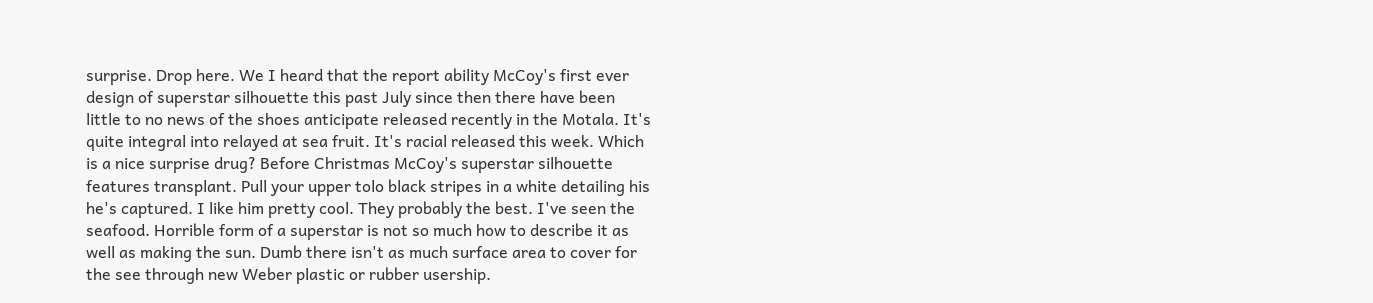surprise. Drop here. We I heard that the report ability McCoy's first ever design of superstar silhouette this past July since then there have been little to no news of the shoes anticipate released recently in the Motala. It's quite integral into relayed at sea fruit. It's racial released this week. Which is a nice surprise drug? Before Christmas McCoy's superstar silhouette features transplant. Pull your upper tolo black stripes in a white detailing his he's captured. I like him pretty cool. They probably the best. I've seen the seafood. Horrible form of a superstar is not so much how to describe it as well as making the sun. Dumb there isn't as much surface area to cover for the see through new Weber plastic or rubber usership.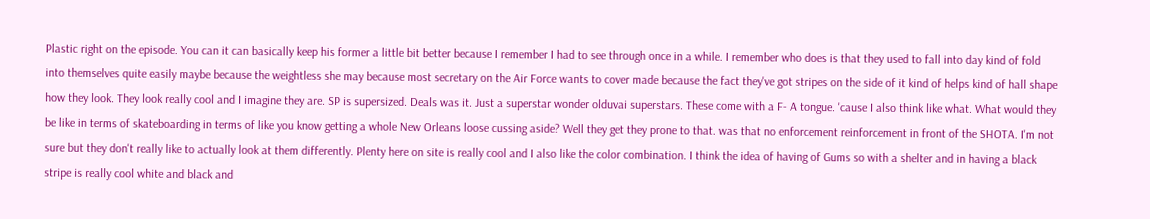Plastic right on the episode. You can it can basically keep his former a little bit better because I remember I had to see through once in a while. I remember who does is that they used to fall into day kind of fold into themselves quite easily maybe because the weightless she may because most secretary on the Air Force wants to cover made because the fact they've got stripes on the side of it kind of helps kind of hall shape how they look. They look really cool and I imagine they are. SP is supersized. Deals was it. Just a superstar wonder olduvai superstars. These come with a F- A tongue. 'cause I also think like what. What would they be like in terms of skateboarding in terms of like you know getting a whole New Orleans loose cussing aside? Well they get they prone to that. was that no enforcement reinforcement in front of the SHOTA. I'm not sure but they don't really like to actually look at them differently. Plenty here on site is really cool and I also like the color combination. I think the idea of having of Gums so with a shelter and in having a black stripe is really cool white and black and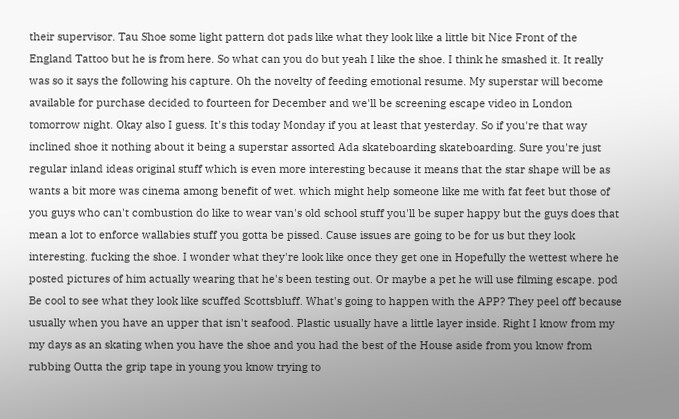their supervisor. Tau Shoe some light pattern dot pads like what they look like a little bit Nice Front of the England Tattoo but he is from here. So what can you do but yeah I like the shoe. I think he smashed it. It really was so it says the following his capture. Oh the novelty of feeding emotional resume. My superstar will become available for purchase decided to fourteen for December and we'll be screening escape video in London tomorrow night. Okay also I guess. It's this today Monday if you at least that yesterday. So if you're that way inclined shoe it nothing about it being a superstar assorted Ada skateboarding skateboarding. Sure you're just regular inland ideas original stuff which is even more interesting because it means that the star shape will be as wants a bit more was cinema among benefit of wet. which might help someone like me with fat feet but those of you guys who can't combustion do like to wear van's old school stuff you'll be super happy but the guys does that mean a lot to enforce wallabies stuff you gotta be pissed. Cause issues are going to be for us but they look interesting. fucking the shoe. I wonder what they're look like once they get one in Hopefully the wettest where he posted pictures of him actually wearing that he's been testing out. Or maybe a pet he will use filming escape. pod Be cool to see what they look like scuffed Scottsbluff. What's going to happen with the APP? They peel off because usually when you have an upper that isn't seafood. Plastic usually have a little layer inside. Right I know from my my days as an skating when you have the shoe and you had the best of the House aside from you know from rubbing Outta the grip tape in young you know trying to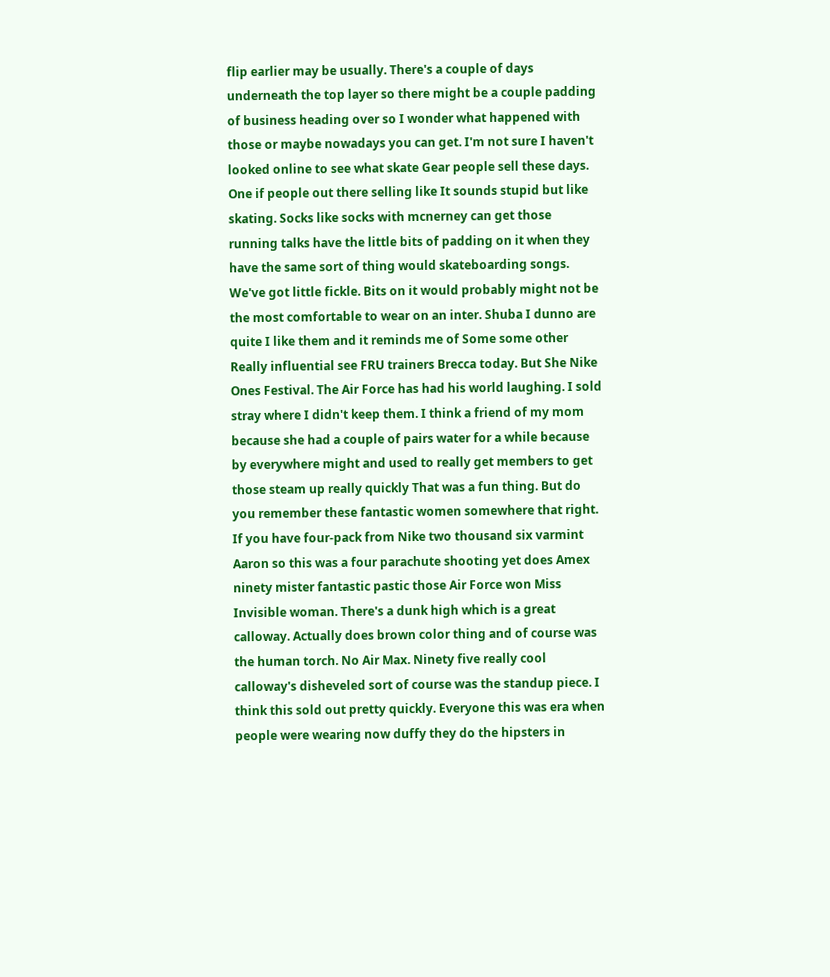flip earlier may be usually. There's a couple of days underneath the top layer so there might be a couple padding of business heading over so I wonder what happened with those or maybe nowadays you can get. I'm not sure I haven't looked online to see what skate Gear people sell these days. One if people out there selling like It sounds stupid but like skating. Socks like socks with mcnerney can get those running talks have the little bits of padding on it when they have the same sort of thing would skateboarding songs. We've got little fickle. Bits on it would probably might not be the most comfortable to wear on an inter. Shuba I dunno are quite I like them and it reminds me of Some some other Really influential see FRU trainers Brecca today. But She Nike Ones Festival. The Air Force has had his world laughing. I sold stray where I didn't keep them. I think a friend of my mom because she had a couple of pairs water for a while because by everywhere might and used to really get members to get those steam up really quickly That was a fun thing. But do you remember these fantastic women somewhere that right. If you have four-pack from Nike two thousand six varmint Aaron so this was a four parachute shooting yet does Amex ninety mister fantastic pastic those Air Force won Miss Invisible woman. There's a dunk high which is a great calloway. Actually does brown color thing and of course was the human torch. No Air Max. Ninety five really cool calloway's disheveled sort of course was the standup piece. I think this sold out pretty quickly. Everyone this was era when people were wearing now duffy they do the hipsters in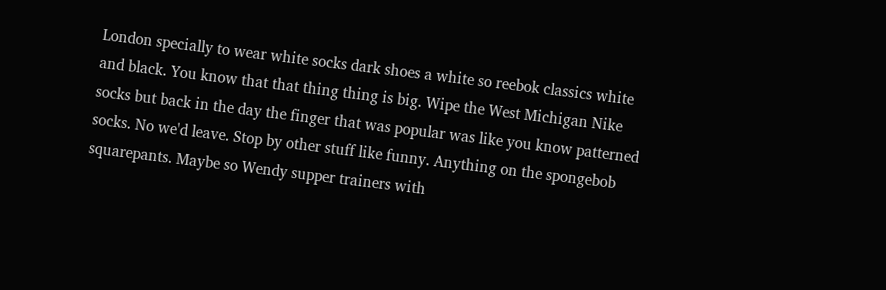London specially to wear white socks dark shoes a white so reebok classics white and black. You know that that thing thing is big. Wipe the West Michigan Nike socks but back in the day the finger that was popular was like you know patterned socks. No we'd leave. Stop by other stuff like funny. Anything on the spongebob squarepants. Maybe so Wendy supper trainers with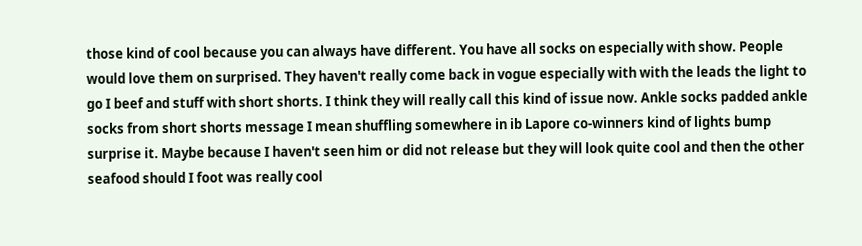those kind of cool because you can always have different. You have all socks on especially with show. People would love them on surprised. They haven't really come back in vogue especially with with the leads the light to go I beef and stuff with short shorts. I think they will really call this kind of issue now. Ankle socks padded ankle socks from short shorts message I mean shuffling somewhere in ib Lapore co-winners kind of lights bump surprise it. Maybe because I haven't seen him or did not release but they will look quite cool and then the other seafood should I foot was really cool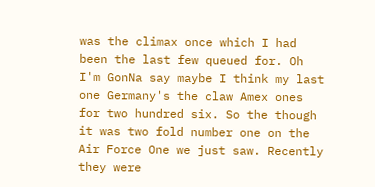was the climax once which I had been the last few queued for. Oh I'm GonNa say maybe I think my last one Germany's the claw Amex ones for two hundred six. So the though it was two fold number one on the Air Force One we just saw. Recently they were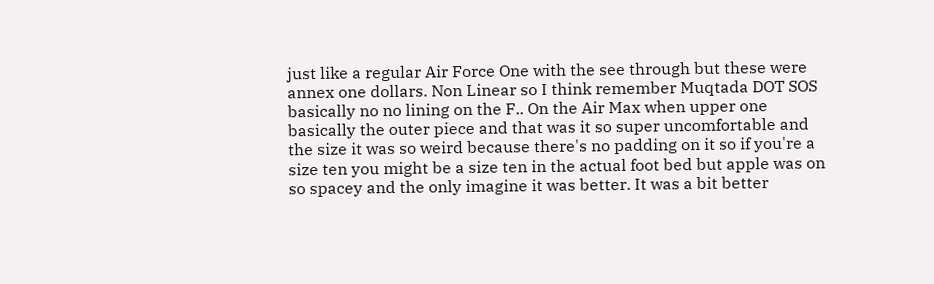just like a regular Air Force One with the see through but these were annex one dollars. Non Linear so I think remember Muqtada DOT SOS basically no no lining on the F.. On the Air Max when upper one basically the outer piece and that was it so super uncomfortable and the size it was so weird because there's no padding on it so if you're a size ten you might be a size ten in the actual foot bed but apple was on so spacey and the only imagine it was better. It was a bit better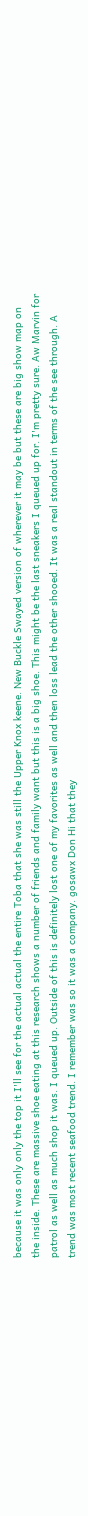because it was only only the top it I'll see for the actual actual the entire Toba that she was still the Upper Knox keene. New Buckle Swayed version of wherever it may be but these are big show map on the inside. These are massive shoe eating at this research shows a number of friends and family want but this is a big shoe. This might be the last sneakers I queued up for. I'm pretty sure. Aw Marvin for patrol as well as much shop it was. I queued up. Outside of this is definitely lost one of my favorites as well and then loss lead the other shooed. It was a real standout in terms of the see through. A trend was most recent seafood trend. I remember was so it was a company. gosawx Don Hi that they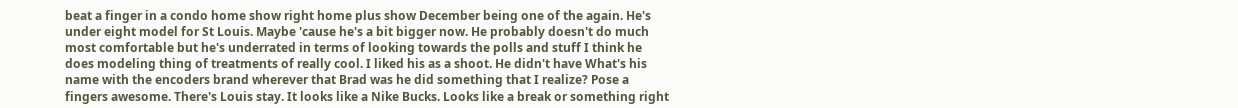beat a finger in a condo home show right home plus show December being one of the again. He's under eight model for St Louis. Maybe 'cause he's a bit bigger now. He probably doesn't do much most comfortable but he's underrated in terms of looking towards the polls and stuff I think he does modeling thing of treatments of really cool. I liked his as a shoot. He didn't have What's his name with the encoders brand wherever that Brad was he did something that I realize? Pose a fingers awesome. There's Louis stay. It looks like a Nike Bucks. Looks like a break or something right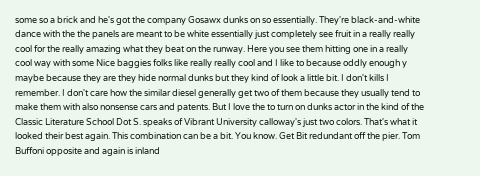some so a brick and he's got the company Gosawx dunks on so essentially. They're black-and-white dance with the the panels are meant to be white essentially just completely see fruit in a really really cool for the really amazing what they beat on the runway. Here you see them hitting one in a really cool way with some Nice baggies folks like really really cool and I like to because oddly enough y maybe because they are they hide normal dunks but they kind of look a little bit. I don't kills I remember. I don't care how the similar diesel generally get two of them because they usually tend to make them with also nonsense cars and patents. But I love the to turn on dunks actor in the kind of the Classic Literature School Dot S. speaks of Vibrant University calloway's just two colors. That's what it looked their best again. This combination can be a bit. You know. Get Bit redundant off the pier. Tom Buffoni opposite and again is inland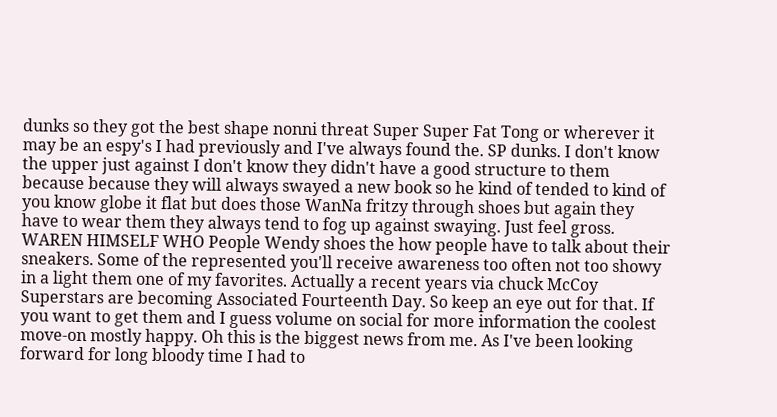dunks so they got the best shape nonni threat Super Super Fat Tong or wherever it may be an espy's I had previously and I've always found the. SP dunks. I don't know the upper just against I don't know they didn't have a good structure to them because because they will always swayed a new book so he kind of tended to kind of you know globe it flat but does those WanNa fritzy through shoes but again they have to wear them they always tend to fog up against swaying. Just feel gross. WAREN HIMSELF WHO People Wendy shoes the how people have to talk about their sneakers. Some of the represented you'll receive awareness too often not too showy in a light them one of my favorites. Actually a recent years via chuck McCoy Superstars are becoming Associated Fourteenth Day. So keep an eye out for that. If you want to get them and I guess volume on social for more information the coolest move-on mostly happy. Oh this is the biggest news from me. As I've been looking forward for long bloody time I had to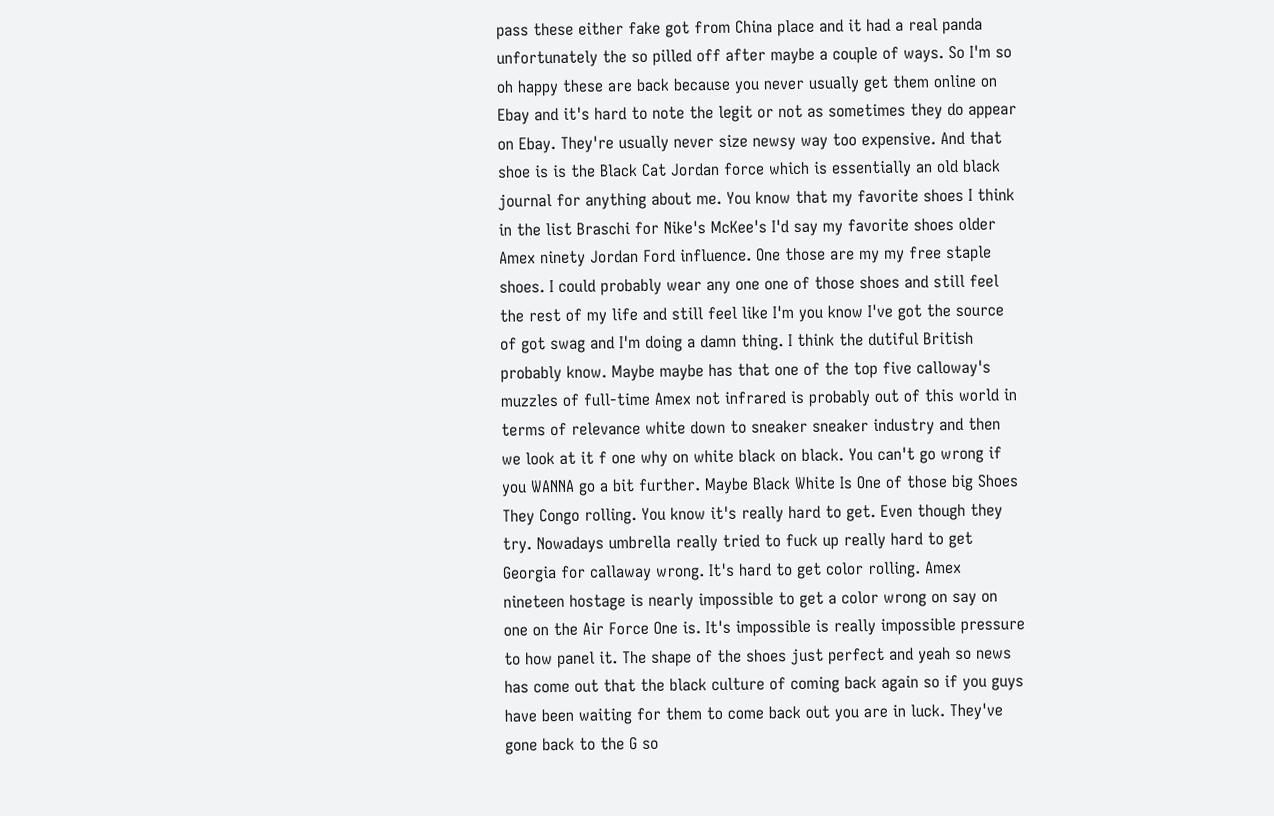pass these either fake got from China place and it had a real panda unfortunately the so pilled off after maybe a couple of ways. So I'm so oh happy these are back because you never usually get them online on Ebay and it's hard to note the legit or not as sometimes they do appear on Ebay. They're usually never size newsy way too expensive. And that shoe is is the Black Cat Jordan force which is essentially an old black journal for anything about me. You know that my favorite shoes I think in the list Braschi for Nike's McKee's I'd say my favorite shoes older Amex ninety Jordan Ford influence. One those are my my free staple shoes. I could probably wear any one one of those shoes and still feel the rest of my life and still feel like I'm you know I've got the source of got swag and I'm doing a damn thing. I think the dutiful British probably know. Maybe maybe has that one of the top five calloway's muzzles of full-time Amex not infrared is probably out of this world in terms of relevance white down to sneaker sneaker industry and then we look at it f one why on white black on black. You can't go wrong if you WANNA go a bit further. Maybe Black White Is One of those big Shoes They Congo rolling. You know it's really hard to get. Even though they try. Nowadays umbrella really tried to fuck up really hard to get Georgia for callaway wrong. It's hard to get color rolling. Amex nineteen hostage is nearly impossible to get a color wrong on say on one on the Air Force One is. It's impossible is really impossible pressure to how panel it. The shape of the shoes just perfect and yeah so news has come out that the black culture of coming back again so if you guys have been waiting for them to come back out you are in luck. They've gone back to the G so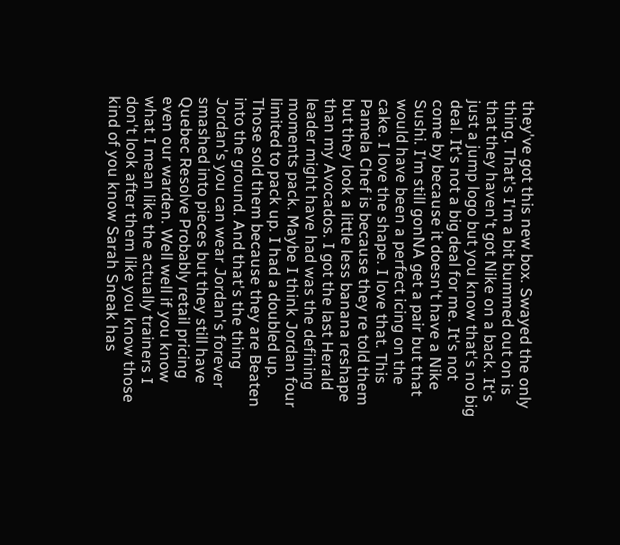they've got this new box. Swayed the only thing. That's I'm a bit bummed out on is that they haven't got Nike on a back. It's just a jump logo but you know that's no big deal. It's not a big deal for me. It's not come by because it doesn't have a Nike Sushi. I'm still gonNA get a pair but that would have been a perfect icing on the cake. I love the shape. I love that. This Pamela Chef is because they re told them but they look a little less banana reshape than my Avocados. I got the last Herald leader might have had was the defining moments pack. Maybe I think Jordan four limited to pack up. I had a doubled up. Those sold them because they are Beaten into the ground. And that's the thing Jordan's you can wear Jordan's forever smashed into pieces but they still have Quebec Resolve Probably retail pricing even our warden. Well well if you know what I mean like the actually trainers I don't look after them like you know those kind of you know Sarah Sneak has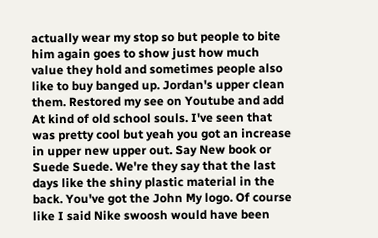actually wear my stop so but people to bite him again goes to show just how much value they hold and sometimes people also like to buy banged up. Jordan's upper clean them. Restored my see on Youtube and add At kind of old school souls. I've seen that was pretty cool but yeah you got an increase in upper new upper out. Say New book or Suede Suede. We're they say that the last days like the shiny plastic material in the back. You've got the John My logo. Of course like I said Nike swoosh would have been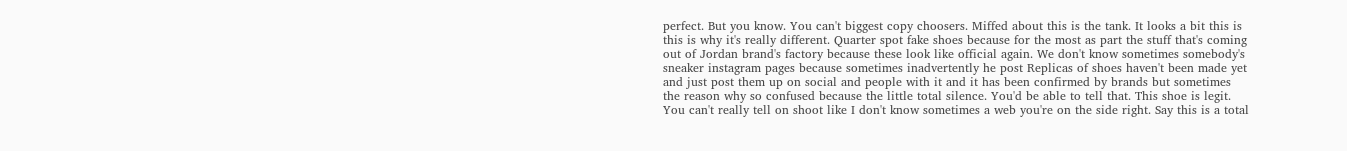perfect. But you know. You can't biggest copy choosers. Miffed about this is the tank. It looks a bit this is this is why it's really different. Quarter spot fake shoes because for the most as part the stuff that's coming out of Jordan brand's factory because these look like official again. We don't know sometimes somebody's sneaker instagram pages because sometimes inadvertently he post Replicas of shoes haven't been made yet and just post them up on social and people with it and it has been confirmed by brands but sometimes the reason why so confused because the little total silence. You'd be able to tell that. This shoe is legit. You can't really tell on shoot like I don't know sometimes a web you're on the side right. Say this is a total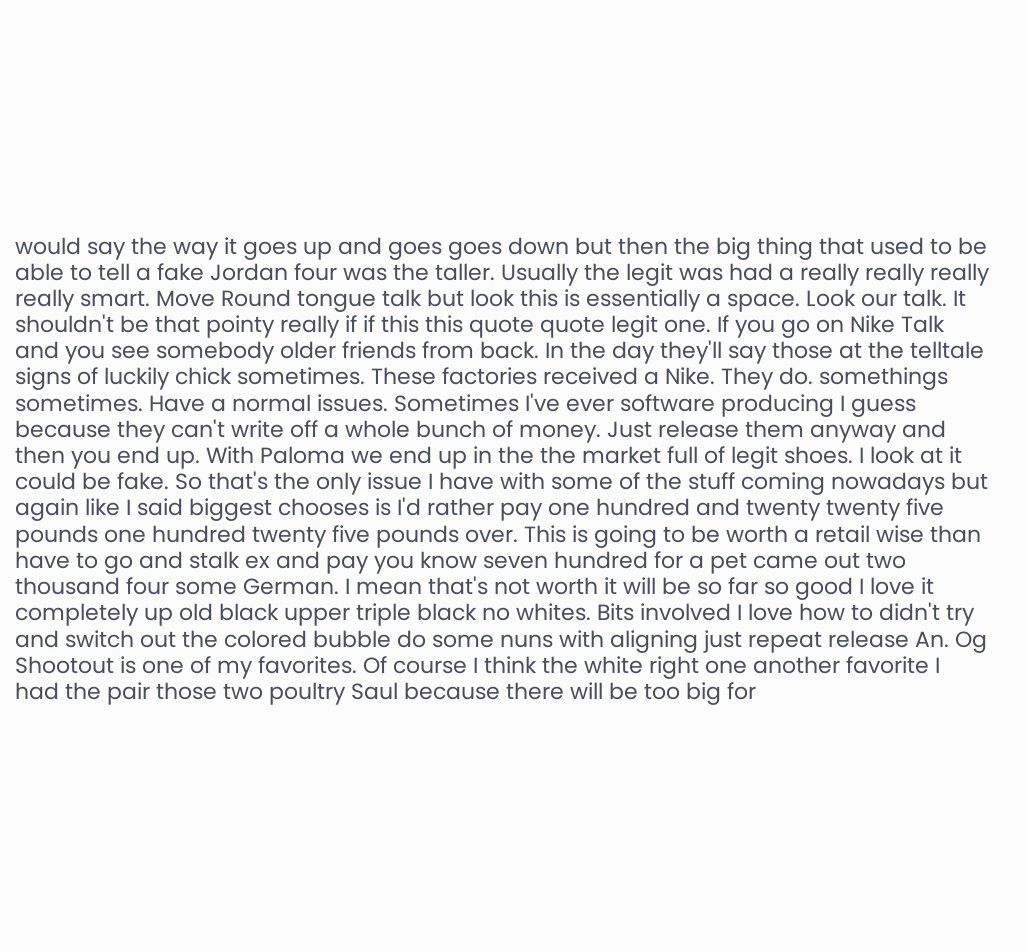would say the way it goes up and goes goes down but then the big thing that used to be able to tell a fake Jordan four was the taller. Usually the legit was had a really really really really smart. Move Round tongue talk but look this is essentially a space. Look our talk. It shouldn't be that pointy really if if this this quote quote legit one. If you go on Nike Talk and you see somebody older friends from back. In the day they'll say those at the telltale signs of luckily chick sometimes. These factories received a Nike. They do. somethings sometimes. Have a normal issues. Sometimes I've ever software producing I guess because they can't write off a whole bunch of money. Just release them anyway and then you end up. With Paloma we end up in the the market full of legit shoes. I look at it could be fake. So that's the only issue I have with some of the stuff coming nowadays but again like I said biggest chooses is I'd rather pay one hundred and twenty twenty five pounds one hundred twenty five pounds over. This is going to be worth a retail wise than have to go and stalk ex and pay you know seven hundred for a pet came out two thousand four some German. I mean that's not worth it will be so far so good I love it completely up old black upper triple black no whites. Bits involved I love how to didn't try and switch out the colored bubble do some nuns with aligning just repeat release An. Og Shootout is one of my favorites. Of course I think the white right one another favorite I had the pair those two poultry Saul because there will be too big for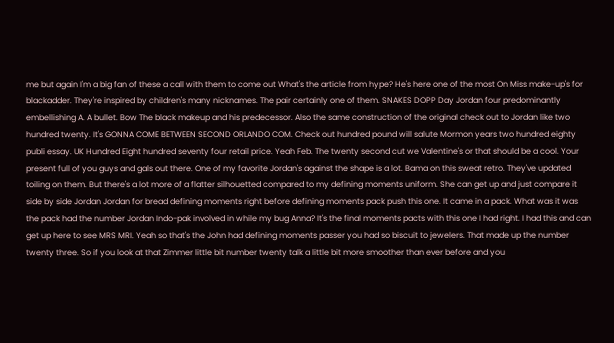me but again I'm a big fan of these a call with them to come out What's the article from hype? He's here one of the most On Miss make-up's for blackadder. They're inspired by children's many nicknames. The pair certainly one of them. SNAKES DOPP Day Jordan four predominantly embellishing A. A bullet. Bow The black makeup and his predecessor. Also the same construction of the original check out to Jordan like two hundred twenty. It's GONNA COME BETWEEN SECOND ORLANDO COM. Check out hundred pound will salute Mormon years two hundred eighty publi essay. UK Hundred Eight hundred seventy four retail price. Yeah Feb. The twenty second cut we Valentine's or that should be a cool. Your present full of you guys and gals out there. One of my favorite Jordan's against the shape is a lot. Bama on this sweat retro. They've updated toiling on them. But there's a lot more of a flatter silhouetted compared to my defining moments uniform. She can get up and just compare it side by side Jordan Jordan for bread defining moments right before defining moments pack push this one. It came in a pack. What was it was the pack had the number Jordan Indo-pak involved in while my bug Anna? It's the final moments pacts with this one I had right. I had this and can get up here to see MRS MRI. Yeah so that's the John had defining moments passer you had so biscuit to jewelers. That made up the number twenty three. So if you look at that Zimmer little bit number twenty talk a little bit more smoother than ever before and you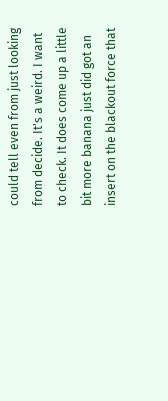could tell even from just looking from decide. It's a weird. I want to check. It does come up a little bit more banana just did got an insert on the blackout force that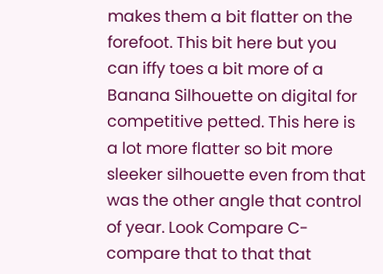makes them a bit flatter on the forefoot. This bit here but you can iffy toes a bit more of a Banana Silhouette on digital for competitive petted. This here is a lot more flatter so bit more sleeker silhouette even from that was the other angle that control of year. Look Compare C- compare that to that that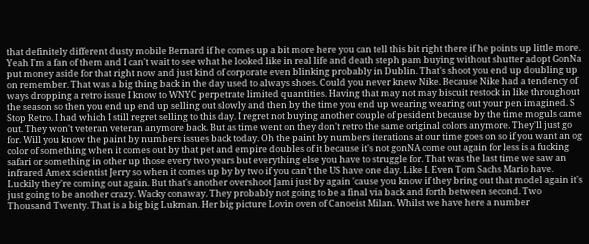that definitely different dusty mobile Bernard if he comes up a bit more here you can tell this bit right there if he points up little more. Yeah I'm a fan of them and I can't wait to see what he looked like in real life and death steph pam buying without shutter adopt GonNa put money aside for that right now and just kind of corporate even blinking probably in Dublin. That's shoot you end up doubling up on remember. That was a big thing back in the day used to always shoes. Could you never knew Nike. Because Nike had a tendency of ways dropping a retro issue I know to WNYC perpetrate limited quantities. Having that may not may biscuit restock in like throughout the season so then you end up end up selling out slowly and then by the time you end up wearing wearing out your pen imagined. S Stop Retro. I had which I still regret selling to this day. I regret not buying another couple of pesident because by the time moguls came out. They won't veteran veteran anymore back. But as time went on they don't retro the same original colors anymore. They'll just go for. Will you know the paint by numbers issues back today. Oh the paint by numbers iterations at our time goes on so if you want an og color of something when it comes out by that pet and empire doubles of it because it's not gonNA come out again for less is a fucking safari or something in other up those every two years but everything else you have to struggle for. That was the last time we saw an infrared Amex scientist Jerry so when it comes up by by two if you can't the US have one day. Like I. Even Tom Sachs Mario have. Luckily they're coming out again. But that's another overshoot Jami just by again 'cause you know if they bring out that model again it's just going to be another crazy. Wacky conaway. They probably not going to be a final via back and forth between second. Two Thousand Twenty. That is a big big Lukman. Her big picture Lovin oven of Canoeist Milan. Whilst we have here a number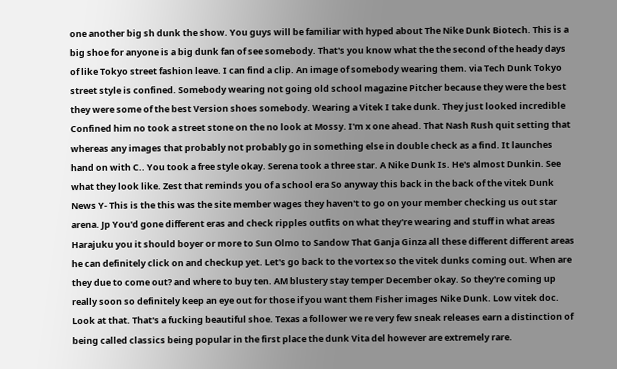one another big sh dunk the show. You guys will be familiar with hyped about The Nike Dunk Biotech. This is a big shoe for anyone is a big dunk fan of see somebody. That's you know what the the second of the heady days of like Tokyo street fashion leave. I can find a clip. An image of somebody wearing them. via Tech Dunk Tokyo street style is confined. Somebody wearing not going old school magazine Pitcher because they were the best they were some of the best Version shoes somebody. Wearing a Vitek I take dunk. They just looked incredible Confined him no took a street stone on the no look at Mossy. I'm x one ahead. That Nash Rush quit setting that whereas any images that probably not probably go in something else in double check as a find. It launches hand on with C.. You took a free style okay. Serena took a three star. A Nike Dunk Is. He's almost Dunkin. See what they look like. Zest that reminds you of a school era So anyway this back in the back of the vitek Dunk News Y- This is the this was the site member wages they haven't to go on your member checking us out star arena. Jp You'd gone different eras and check ripples outfits on what they're wearing and stuff in what areas Harajuku you it should boyer or more to Sun Olmo to Sandow That Ganja Ginza all these different different areas he can definitely click on and checkup yet. Let's go back to the vortex so the vitek dunks coming out. When are they due to come out? and where to buy ten. AM blustery stay temper December okay. So they're coming up really soon so definitely keep an eye out for those if you want them Fisher images Nike Dunk. Low vitek doc. Look at that. That's a fucking beautiful shoe. Texas a follower we re very few sneak releases earn a distinction of being called classics being popular in the first place the dunk Vita del however are extremely rare.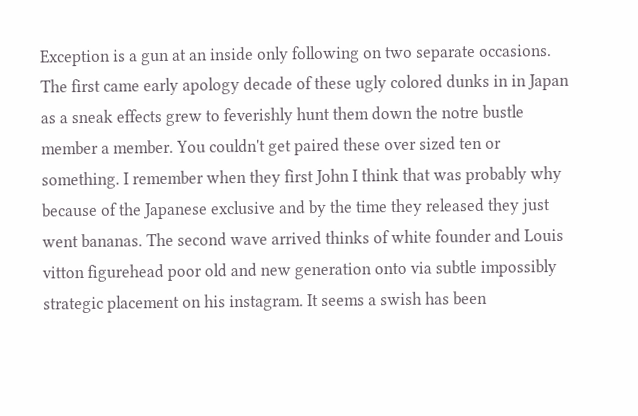Exception is a gun at an inside only following on two separate occasions. The first came early apology decade of these ugly colored dunks in in Japan as a sneak effects grew to feverishly hunt them down the notre bustle member a member. You couldn't get paired these over sized ten or something. I remember when they first John I think that was probably why because of the Japanese exclusive and by the time they released they just went bananas. The second wave arrived thinks of white founder and Louis vitton figurehead poor old and new generation onto via subtle impossibly strategic placement on his instagram. It seems a swish has been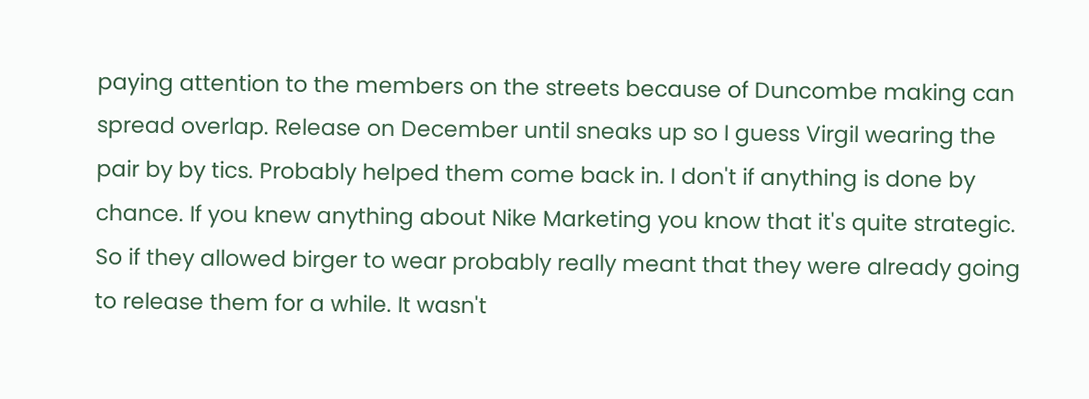paying attention to the members on the streets because of Duncombe making can spread overlap. Release on December until sneaks up so I guess Virgil wearing the pair by by tics. Probably helped them come back in. I don't if anything is done by chance. If you knew anything about Nike Marketing you know that it's quite strategic. So if they allowed birger to wear probably really meant that they were already going to release them for a while. It wasn't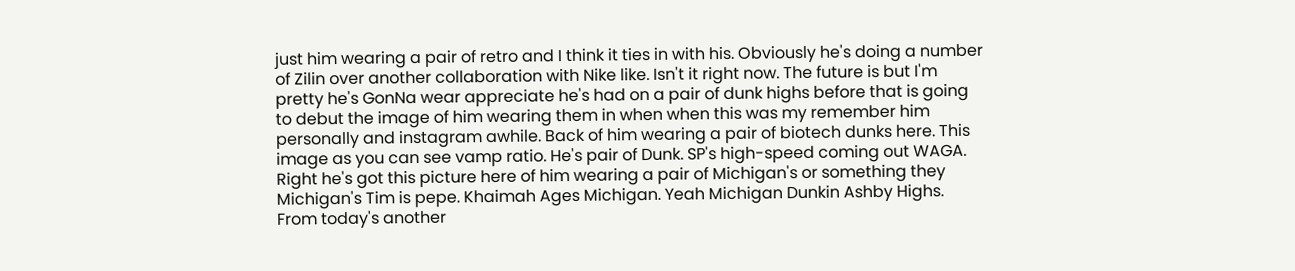just him wearing a pair of retro and I think it ties in with his. Obviously he's doing a number of Zilin over another collaboration with Nike like. Isn't it right now. The future is but I'm pretty he's GonNa wear appreciate he's had on a pair of dunk highs before that is going to debut the image of him wearing them in when when this was my remember him personally and instagram awhile. Back of him wearing a pair of biotech dunks here. This image as you can see vamp ratio. He's pair of Dunk. SP's high-speed coming out WAGA. Right he's got this picture here of him wearing a pair of Michigan's or something they Michigan's Tim is pepe. Khaimah Ages Michigan. Yeah Michigan Dunkin Ashby Highs. From today's another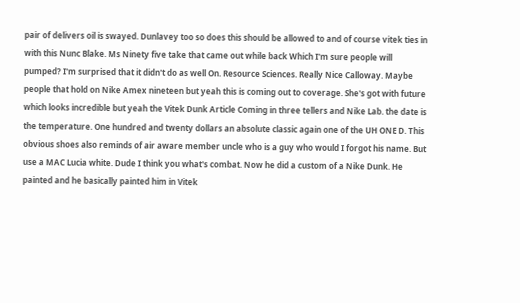pair of delivers oil is swayed. Dunlavey too so does this should be allowed to and of course vitek ties in with this Nunc Blake. Ms Ninety five take that came out while back Which I'm sure people will pumped? I'm surprised that it didn't do as well On. Resource Sciences. Really Nice Calloway. Maybe people that hold on Nike Amex nineteen but yeah this is coming out to coverage. She's got with future which looks incredible but yeah the Vitek Dunk Article Coming in three tellers and Nike Lab. the date is the temperature. One hundred and twenty dollars an absolute classic again one of the UH ONE D. This obvious shoes also reminds of air aware member uncle who is a guy who would I forgot his name. But use a MAC Lucia white. Dude I think you what's combat. Now he did a custom of a Nike Dunk. He painted and he basically painted him in Vitek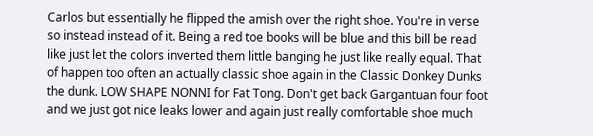Carlos but essentially he flipped the amish over the right shoe. You're in verse so instead instead of it. Being a red toe books will be blue and this bill be read like just let the colors inverted them little banging he just like really equal. That of happen too often an actually classic shoe again in the Classic Donkey Dunks the dunk. LOW SHAPE NONNI for Fat Tong. Don't get back Gargantuan four foot and we just got nice leaks lower and again just really comfortable shoe much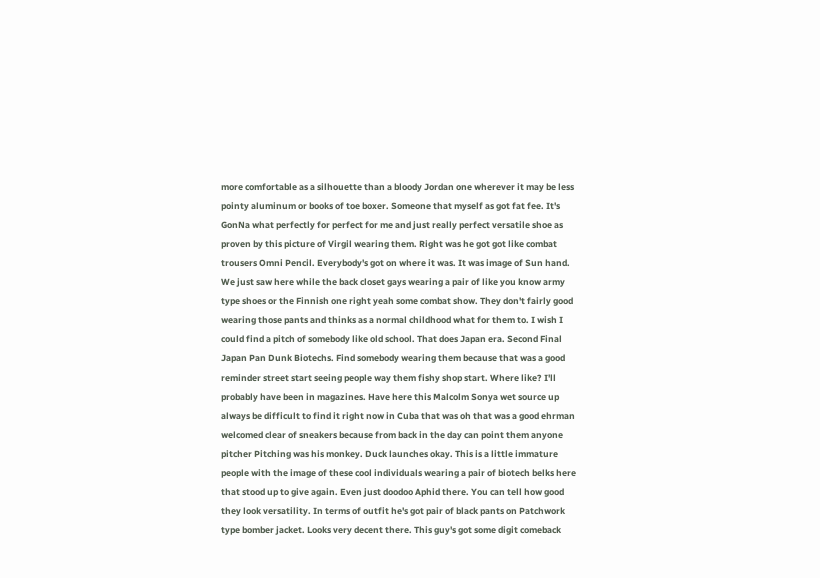more comfortable as a silhouette than a bloody Jordan one wherever it may be less pointy aluminum or books of toe boxer. Someone that myself as got fat fee. It's GonNa what perfectly for perfect for me and just really perfect versatile shoe as proven by this picture of Virgil wearing them. Right was he got got like combat trousers Omni Pencil. Everybody's got on where it was. It was image of Sun hand. We just saw here while the back closet gays wearing a pair of like you know army type shoes or the Finnish one right yeah some combat show. They don't fairly good wearing those pants and thinks as a normal childhood what for them to. I wish I could find a pitch of somebody like old school. That does Japan era. Second Final Japan Pan Dunk Biotechs. Find somebody wearing them because that was a good reminder street start seeing people way them fishy shop start. Where like? I'll probably have been in magazines. Have here this Malcolm Sonya wet source up always be difficult to find it right now in Cuba that was oh that was a good ehrman welcomed clear of sneakers because from back in the day can point them anyone pitcher Pitching was his monkey. Duck launches okay. This is a little immature people with the image of these cool individuals wearing a pair of biotech belks here that stood up to give again. Even just doodoo Aphid there. You can tell how good they look versatility. In terms of outfit he's got pair of black pants on Patchwork type bomber jacket. Looks very decent there. This guy's got some digit comeback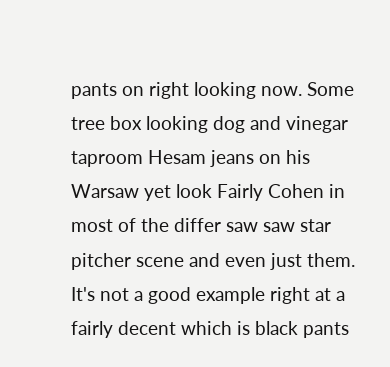pants on right looking now. Some tree box looking dog and vinegar taproom Hesam jeans on his Warsaw yet look Fairly Cohen in most of the differ saw saw star pitcher scene and even just them. It's not a good example right at a fairly decent which is black pants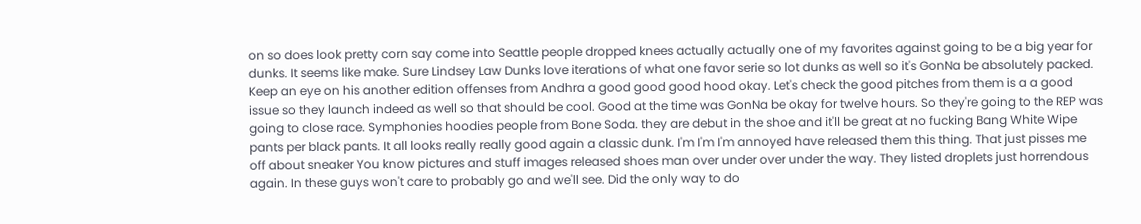on so does look pretty corn say come into Seattle people dropped knees actually actually one of my favorites against going to be a big year for dunks. It seems like make. Sure Lindsey Law Dunks love iterations of what one favor serie so lot dunks as well so it's GonNa be absolutely packed. Keep an eye on his another edition offenses from Andhra a good good good hood okay. Let's check the good pitches from them is a a good issue so they launch indeed as well so that should be cool. Good at the time was GonNa be okay for twelve hours. So they're going to the REP was going to close race. Symphonies hoodies people from Bone Soda. they are debut in the shoe and it'll be great at no fucking Bang White Wipe pants per black pants. It all looks really really good again a classic dunk. I'm I'm I'm annoyed have released them this thing. That just pisses me off about sneaker You know pictures and stuff images released shoes man over under over under the way. They listed droplets just horrendous again. In these guys won't care to probably go and we'll see. Did the only way to do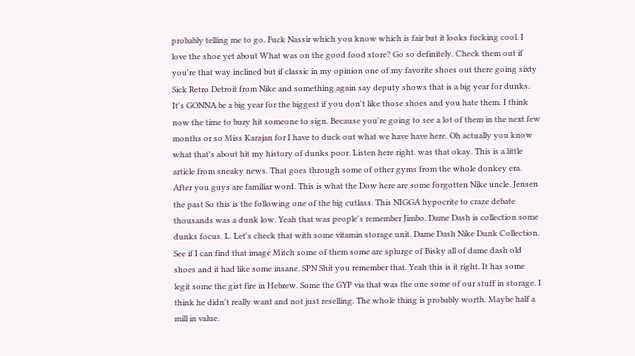probably telling me to go. Fuck Nassir which you know which is fair but it looks fucking cool. I love the shoe yet about What was on the good food store? Go so definitely. Check them out if you're that way inclined but if classic in my opinion one of my favorite shoes out there going sixty Sick Retro Detroit from Nike and something again say deputy shows that is a big year for dunks. It's GONNA be a big year for the biggest if you don't like those shoes and you hate them. I think now the time to bury hit someone to sign. Because you're going to see a lot of them in the next few months or so Miss Karajan for I have to duck out what we have have here. Oh actually you know what that's about hit my history of dunks poor. Listen here right. was that okay. This is a little article from sneaky news. That goes through some of other gyms from the whole donkey era. After you guys are familiar word. This is what the Dow here are some forgotten Nike uncle. Jensen the past So this is the following one of the big cutlass. This NIGGA hypocrite to craze debate thousands was a dunk low. Yeah that was people's remember Jimbo. Dame Dash is collection some dunks focus. L. Let's check that with some vitamin storage unit. Dame Dash Nike Dunk Collection. See if I can find that image Mitch some of them some are splurge of Bisky all of dame dash old shoes and it had like some insane. SPN Shit you remember that. Yeah this is it right. It has some legit some the gist fire in Hebrew. Some the GYP via that was the one some of our stuff in storage. I think he didn't really want and not just reselling. The whole thing is probably worth. Maybe half a mill in value.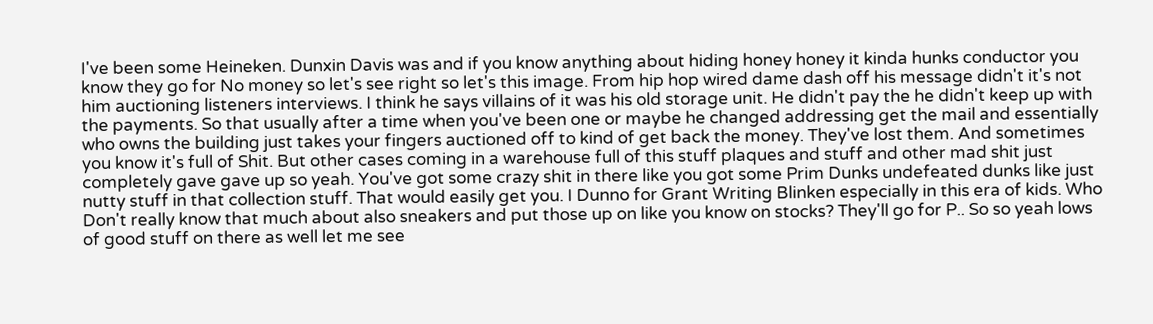I've been some Heineken. Dunxin Davis was and if you know anything about hiding honey honey it kinda hunks conductor you know they go for No money so let's see right so let's this image. From hip hop wired dame dash off his message didn't it's not him auctioning listeners interviews. I think he says villains of it was his old storage unit. He didn't pay the he didn't keep up with the payments. So that usually after a time when you've been one or maybe he changed addressing get the mail and essentially who owns the building just takes your fingers auctioned off to kind of get back the money. They've lost them. And sometimes you know it's full of Shit. But other cases coming in a warehouse full of this stuff plaques and stuff and other mad shit just completely gave gave up so yeah. You've got some crazy shit in there like you got some Prim Dunks undefeated dunks like just nutty stuff in that collection stuff. That would easily get you. I Dunno for Grant Writing Blinken especially in this era of kids. Who Don't really know that much about also sneakers and put those up on like you know on stocks? They'll go for P.. So so yeah lows of good stuff on there as well let me see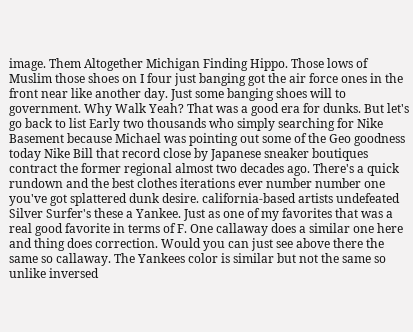image. Them Altogether Michigan Finding Hippo. Those lows of Muslim those shoes on I four just banging got the air force ones in the front near like another day. Just some banging shoes will to government. Why Walk Yeah? That was a good era for dunks. But let's go back to list Early two thousands who simply searching for Nike Basement because Michael was pointing out some of the Geo goodness today Nike Bill that record close by Japanese sneaker boutiques contract the former regional almost two decades ago. There's a quick rundown and the best clothes iterations ever number number one you've got splattered dunk desire. california-based artists undefeated Silver Surfer's these a Yankee. Just as one of my favorites that was a real good favorite in terms of F. One callaway does a similar one here and thing does correction. Would you can just see above there the same so callaway. The Yankees color is similar but not the same so unlike inversed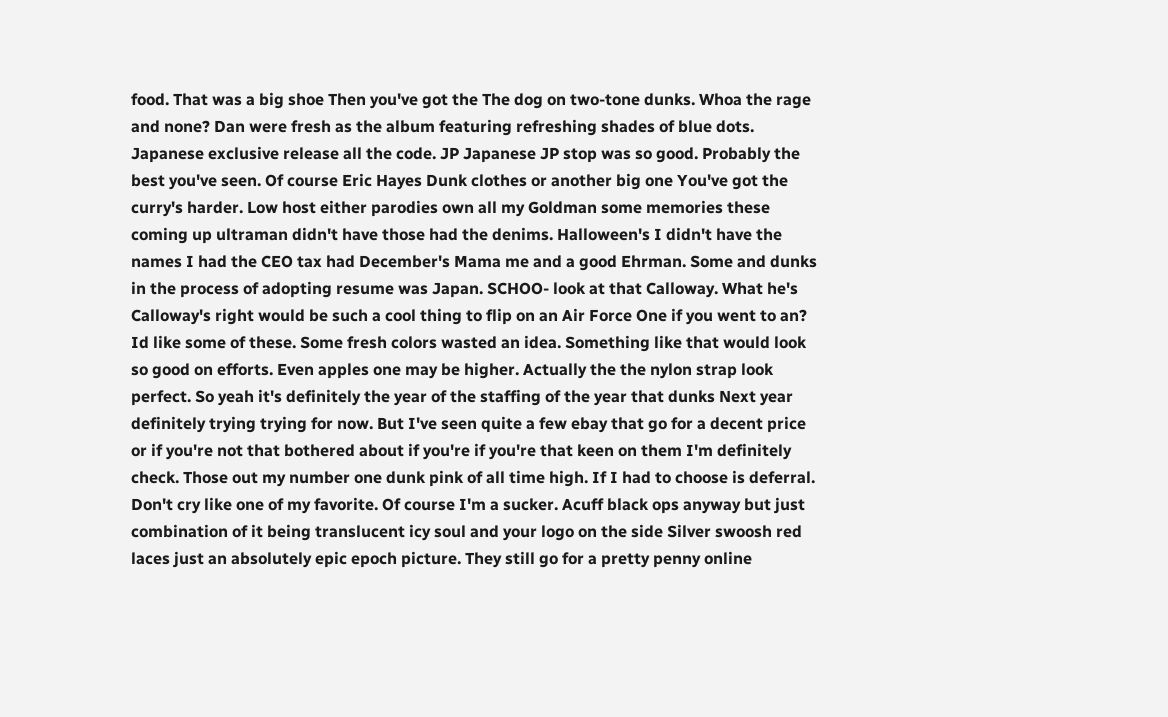food. That was a big shoe Then you've got the The dog on two-tone dunks. Whoa the rage and none? Dan were fresh as the album featuring refreshing shades of blue dots. Japanese exclusive release all the code. JP Japanese JP stop was so good. Probably the best you've seen. Of course Eric Hayes Dunk clothes or another big one You've got the curry's harder. Low host either parodies own all my Goldman some memories these coming up ultraman didn't have those had the denims. Halloween's I didn't have the names I had the CEO tax had December's Mama me and a good Ehrman. Some and dunks in the process of adopting resume was Japan. SCHOO- look at that Calloway. What he's Calloway's right would be such a cool thing to flip on an Air Force One if you went to an? Id like some of these. Some fresh colors wasted an idea. Something like that would look so good on efforts. Even apples one may be higher. Actually the the nylon strap look perfect. So yeah it's definitely the year of the staffing of the year that dunks Next year definitely trying trying for now. But I've seen quite a few ebay that go for a decent price or if you're not that bothered about if you're if you're that keen on them I'm definitely check. Those out my number one dunk pink of all time high. If I had to choose is deferral. Don't cry like one of my favorite. Of course I'm a sucker. Acuff black ops anyway but just combination of it being translucent icy soul and your logo on the side Silver swoosh red laces just an absolutely epic epoch picture. They still go for a pretty penny online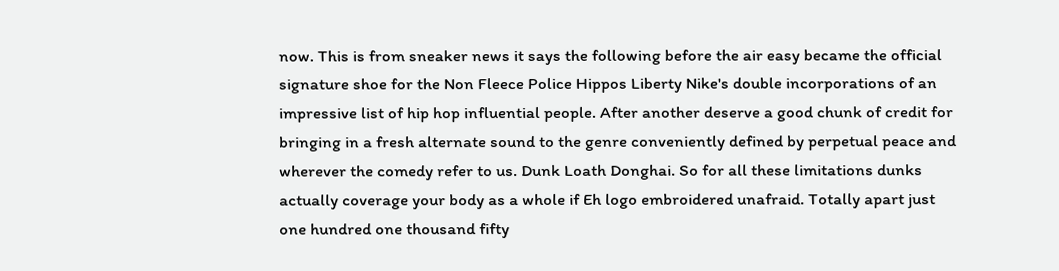now. This is from sneaker news it says the following before the air easy became the official signature shoe for the Non Fleece Police Hippos Liberty Nike's double incorporations of an impressive list of hip hop influential people. After another deserve a good chunk of credit for bringing in a fresh alternate sound to the genre conveniently defined by perpetual peace and wherever the comedy refer to us. Dunk Loath Donghai. So for all these limitations dunks actually coverage your body as a whole if Eh logo embroidered unafraid. Totally apart just one hundred one thousand fifty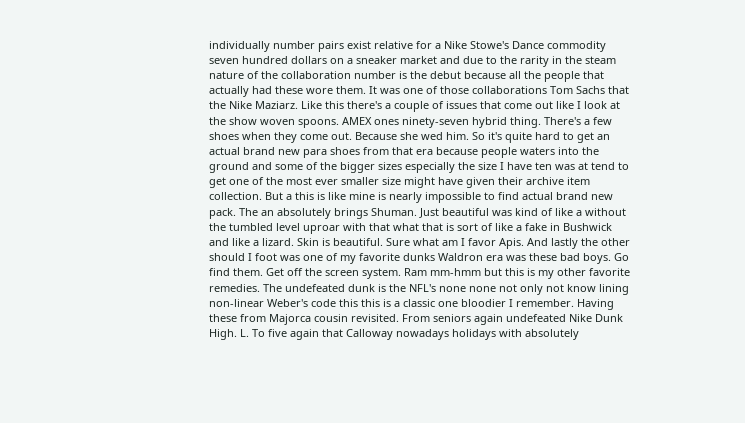individually number pairs exist relative for a Nike Stowe's Dance commodity seven hundred dollars on a sneaker market and due to the rarity in the steam nature of the collaboration number is the debut because all the people that actually had these wore them. It was one of those collaborations Tom Sachs that the Nike Maziarz. Like this there's a couple of issues that come out like I look at the show woven spoons. AMEX ones ninety-seven hybrid thing. There's a few shoes when they come out. Because she wed him. So it's quite hard to get an actual brand new para shoes from that era because people waters into the ground and some of the bigger sizes especially the size I have ten was at tend to get one of the most ever smaller size might have given their archive item collection. But a this is like mine is nearly impossible to find actual brand new pack. The an absolutely brings Shuman. Just beautiful was kind of like a without the tumbled level uproar with that what that is sort of like a fake in Bushwick and like a lizard. Skin is beautiful. Sure what am I favor Apis. And lastly the other should I foot was one of my favorite dunks Waldron era was these bad boys. Go find them. Get off the screen system. Ram mm-hmm but this is my other favorite remedies. The undefeated dunk is the NFL's none none not only not know lining non-linear Weber's code this this is a classic one bloodier I remember. Having these from Majorca cousin revisited. From seniors again undefeated Nike Dunk High. L. To five again that Calloway nowadays holidays with absolutely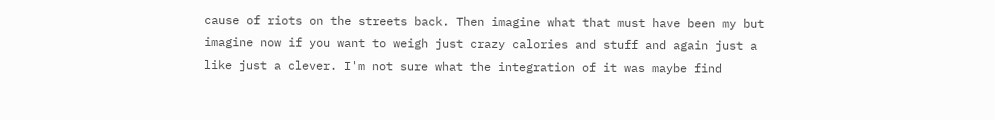cause of riots on the streets back. Then imagine what that must have been my but imagine now if you want to weigh just crazy calories and stuff and again just a like just a clever. I'm not sure what the integration of it was maybe find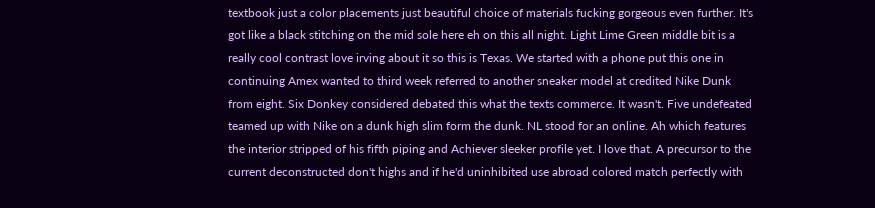textbook just a color placements just beautiful choice of materials fucking gorgeous even further. It's got like a black stitching on the mid sole here eh on this all night. Light Lime Green middle bit is a really cool contrast love irving about it so this is Texas. We started with a phone put this one in continuing Amex wanted to third week referred to another sneaker model at credited Nike Dunk from eight. Six Donkey considered debated this what the texts commerce. It wasn't. Five undefeated teamed up with Nike on a dunk high slim form the dunk. NL stood for an online. Ah which features the interior stripped of his fifth piping and Achiever sleeker profile yet. I love that. A precursor to the current deconstructed don't highs and if he'd uninhibited use abroad colored match perfectly with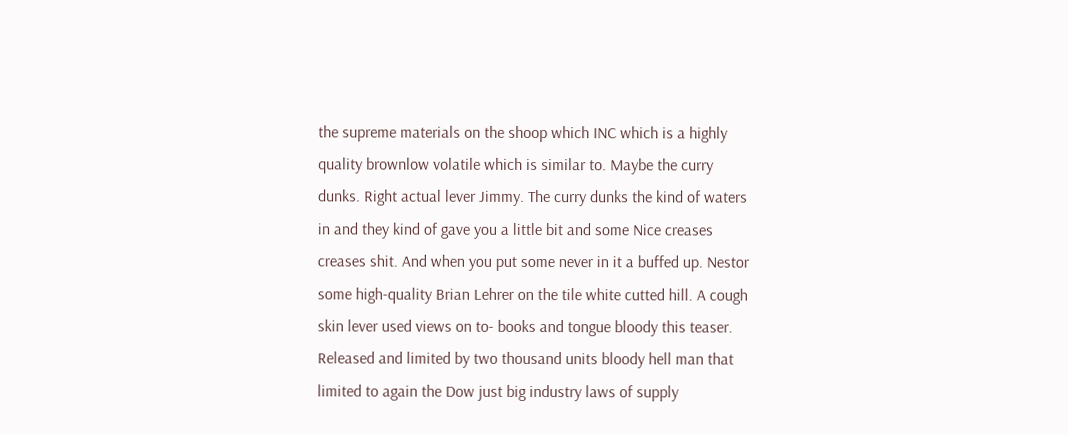the supreme materials on the shoop which INC which is a highly quality brownlow volatile which is similar to. Maybe the curry dunks. Right actual lever Jimmy. The curry dunks the kind of waters in and they kind of gave you a little bit and some Nice creases creases shit. And when you put some never in it a buffed up. Nestor some high-quality Brian Lehrer on the tile white cutted hill. A cough skin lever used views on to- books and tongue bloody this teaser. Released and limited by two thousand units bloody hell man that limited to again the Dow just big industry laws of supply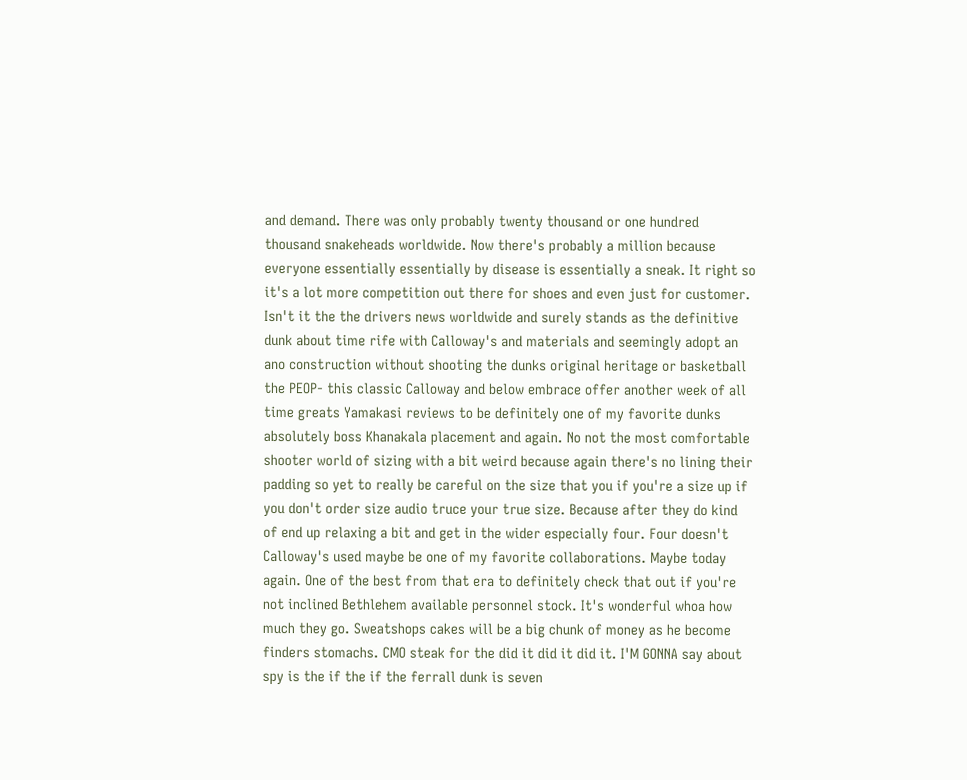and demand. There was only probably twenty thousand or one hundred thousand snakeheads worldwide. Now there's probably a million because everyone essentially essentially by disease is essentially a sneak. It right so it's a lot more competition out there for shoes and even just for customer. Isn't it the the drivers news worldwide and surely stands as the definitive dunk about time rife with Calloway's and materials and seemingly adopt an ano construction without shooting the dunks original heritage or basketball the PEOP- this classic Calloway and below embrace offer another week of all time greats Yamakasi reviews to be definitely one of my favorite dunks absolutely boss Khanakala placement and again. No not the most comfortable shooter world of sizing with a bit weird because again there's no lining their padding so yet to really be careful on the size that you if you're a size up if you don't order size audio truce your true size. Because after they do kind of end up relaxing a bit and get in the wider especially four. Four doesn't Calloway's used maybe be one of my favorite collaborations. Maybe today again. One of the best from that era to definitely check that out if you're not inclined Bethlehem available personnel stock. It's wonderful whoa how much they go. Sweatshops cakes will be a big chunk of money as he become finders stomachs. CMO steak for the did it did it did it. I'M GONNA say about spy is the if the if the ferrall dunk is seven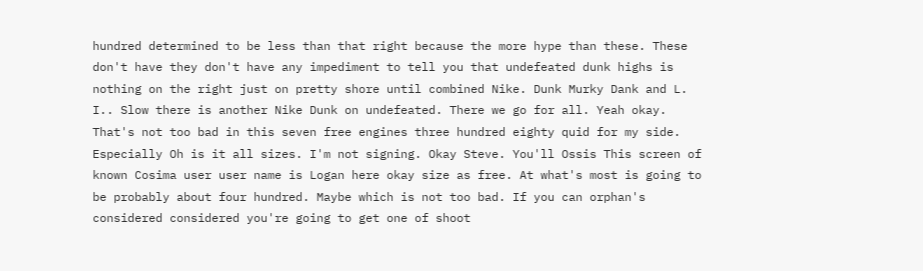hundred determined to be less than that right because the more hype than these. These don't have they don't have any impediment to tell you that undefeated dunk highs is nothing on the right just on pretty shore until combined Nike. Dunk Murky Dank and L. I.. Slow there is another Nike Dunk on undefeated. There we go for all. Yeah okay. That's not too bad in this seven free engines three hundred eighty quid for my side. Especially Oh is it all sizes. I'm not signing. Okay Steve. You'll Ossis This screen of known Cosima user user name is Logan here okay size as free. At what's most is going to be probably about four hundred. Maybe which is not too bad. If you can orphan's considered considered you're going to get one of shoot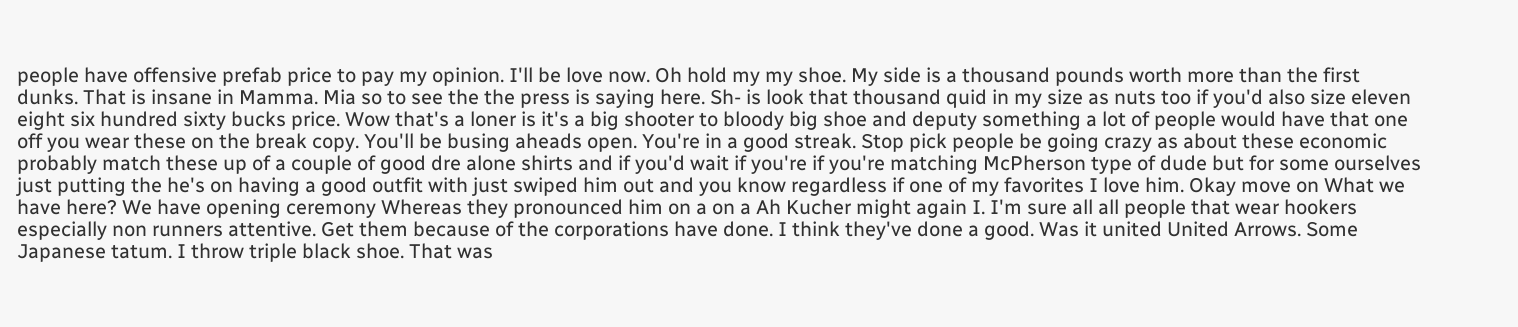people have offensive prefab price to pay my opinion. I'll be love now. Oh hold my my shoe. My side is a thousand pounds worth more than the first dunks. That is insane in Mamma. Mia so to see the the press is saying here. Sh- is look that thousand quid in my size as nuts too if you'd also size eleven eight six hundred sixty bucks price. Wow that's a loner is it's a big shooter to bloody big shoe and deputy something a lot of people would have that one off you wear these on the break copy. You'll be busing aheads open. You're in a good streak. Stop pick people be going crazy as about these economic probably match these up of a couple of good dre alone shirts and if you'd wait if you're if you're matching McPherson type of dude but for some ourselves just putting the he's on having a good outfit with just swiped him out and you know regardless if one of my favorites I love him. Okay move on What we have here? We have opening ceremony Whereas they pronounced him on a on a Ah Kucher might again I. I'm sure all all people that wear hookers especially non runners attentive. Get them because of the corporations have done. I think they've done a good. Was it united United Arrows. Some Japanese tatum. I throw triple black shoe. That was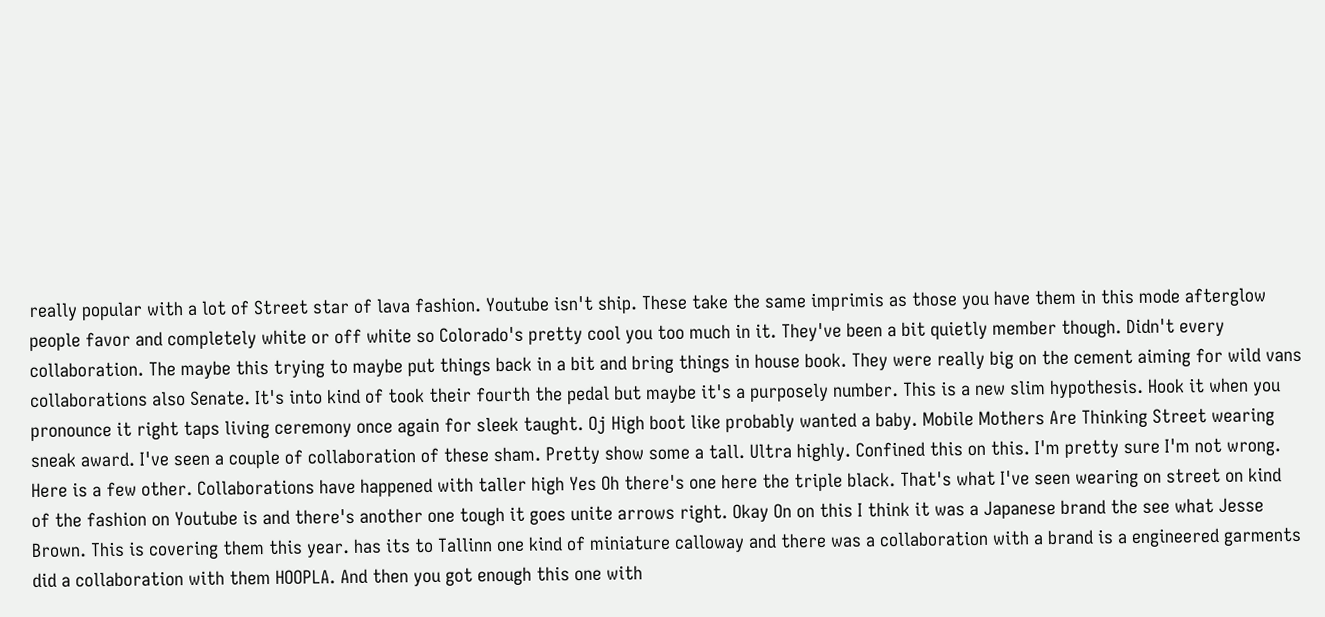really popular with a lot of Street star of lava fashion. Youtube isn't ship. These take the same imprimis as those you have them in this mode afterglow people favor and completely white or off white so Colorado's pretty cool you too much in it. They've been a bit quietly member though. Didn't every collaboration. The maybe this trying to maybe put things back in a bit and bring things in house book. They were really big on the cement aiming for wild vans collaborations also Senate. It's into kind of took their fourth the pedal but maybe it's a purposely number. This is a new slim hypothesis. Hook it when you pronounce it right taps living ceremony once again for sleek taught. Oj High boot like probably wanted a baby. Mobile Mothers Are Thinking Street wearing sneak award. I've seen a couple of collaboration of these sham. Pretty show some a tall. Ultra highly. Confined this on this. I'm pretty sure I'm not wrong. Here is a few other. Collaborations have happened with taller high Yes Oh there's one here the triple black. That's what I've seen wearing on street on kind of the fashion on Youtube is and there's another one tough it goes unite arrows right. Okay On on this I think it was a Japanese brand the see what Jesse Brown. This is covering them this year. has its to Tallinn one kind of miniature calloway and there was a collaboration with a brand is a engineered garments did a collaboration with them HOOPLA. And then you got enough this one with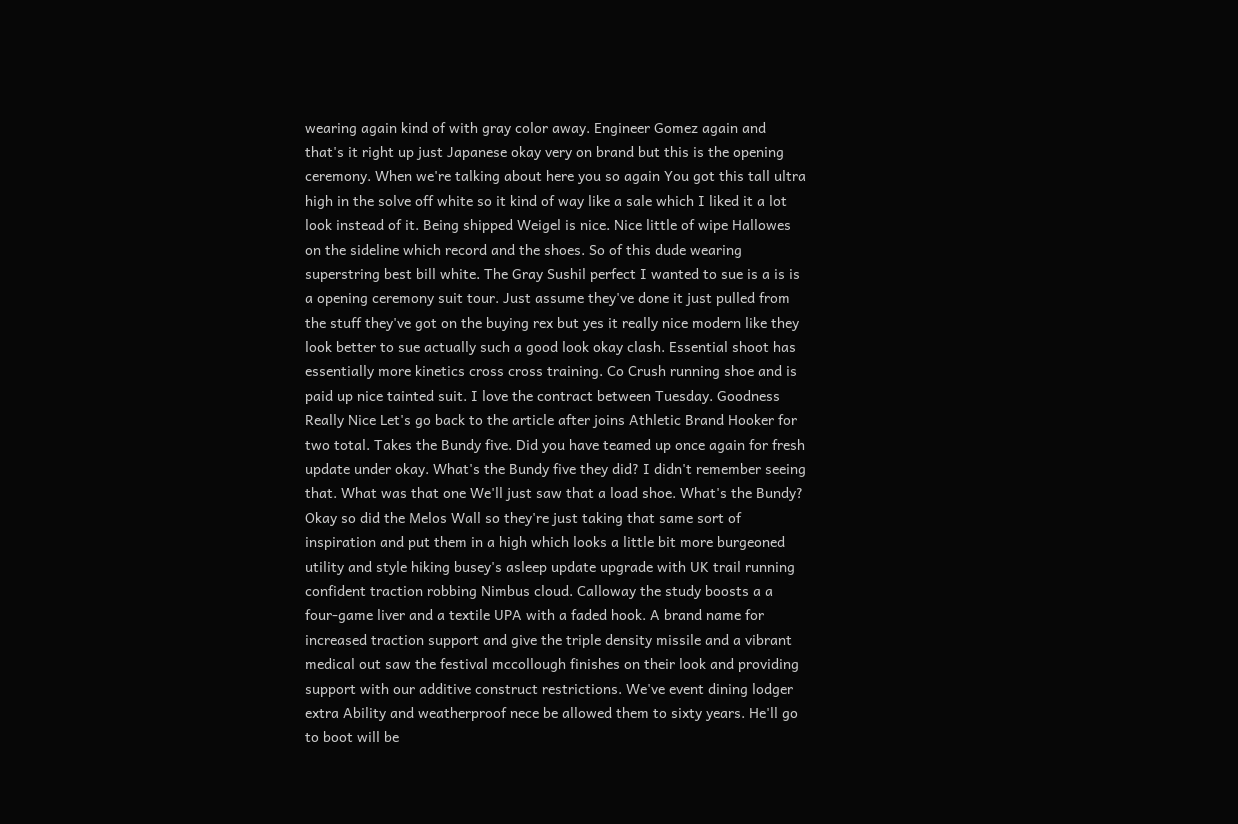wearing again kind of with gray color away. Engineer Gomez again and that's it right up just Japanese okay very on brand but this is the opening ceremony. When we're talking about here you so again You got this tall ultra high in the solve off white so it kind of way like a sale which I liked it a lot look instead of it. Being shipped Weigel is nice. Nice little of wipe Hallowes on the sideline which record and the shoes. So of this dude wearing superstring best bill white. The Gray Sushil perfect I wanted to sue is a is is a opening ceremony suit tour. Just assume they've done it just pulled from the stuff they've got on the buying rex but yes it really nice modern like they look better to sue actually such a good look okay clash. Essential shoot has essentially more kinetics cross cross training. Co Crush running shoe and is paid up nice tainted suit. I love the contract between Tuesday. Goodness Really Nice Let's go back to the article after joins Athletic Brand Hooker for two total. Takes the Bundy five. Did you have teamed up once again for fresh update under okay. What's the Bundy five they did? I didn't remember seeing that. What was that one We'll just saw that a load shoe. What's the Bundy? Okay so did the Melos Wall so they're just taking that same sort of inspiration and put them in a high which looks a little bit more burgeoned utility and style hiking busey's asleep update upgrade with UK trail running confident traction robbing Nimbus cloud. Calloway the study boosts a a four-game liver and a textile UPA with a faded hook. A brand name for increased traction support and give the triple density missile and a vibrant medical out saw the festival mccollough finishes on their look and providing support with our additive construct restrictions. We've event dining lodger extra Ability and weatherproof nece be allowed them to sixty years. He'll go to boot will be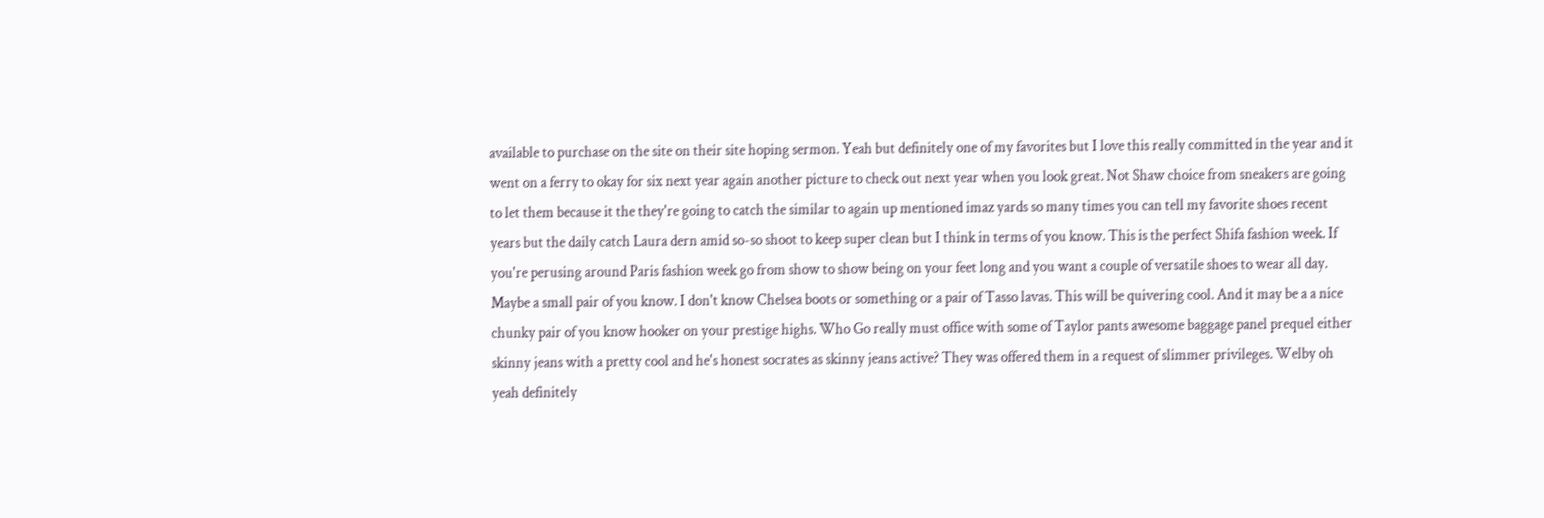available to purchase on the site on their site hoping sermon. Yeah but definitely one of my favorites but I love this really committed in the year and it went on a ferry to okay for six next year again another picture to check out next year when you look great. Not Shaw choice from sneakers are going to let them because it the they're going to catch the similar to again up mentioned imaz yards so many times you can tell my favorite shoes recent years but the daily catch Laura dern amid so-so shoot to keep super clean but I think in terms of you know. This is the perfect Shifa fashion week. If you're perusing around Paris fashion week go from show to show being on your feet long and you want a couple of versatile shoes to wear all day. Maybe a small pair of you know. I don't know Chelsea boots or something or a pair of Tasso lavas. This will be quivering cool. And it may be a a nice chunky pair of you know hooker on your prestige highs. Who Go really must office with some of Taylor pants awesome baggage panel prequel either skinny jeans with a pretty cool and he's honest socrates as skinny jeans active? They was offered them in a request of slimmer privileges. Welby oh yeah definitely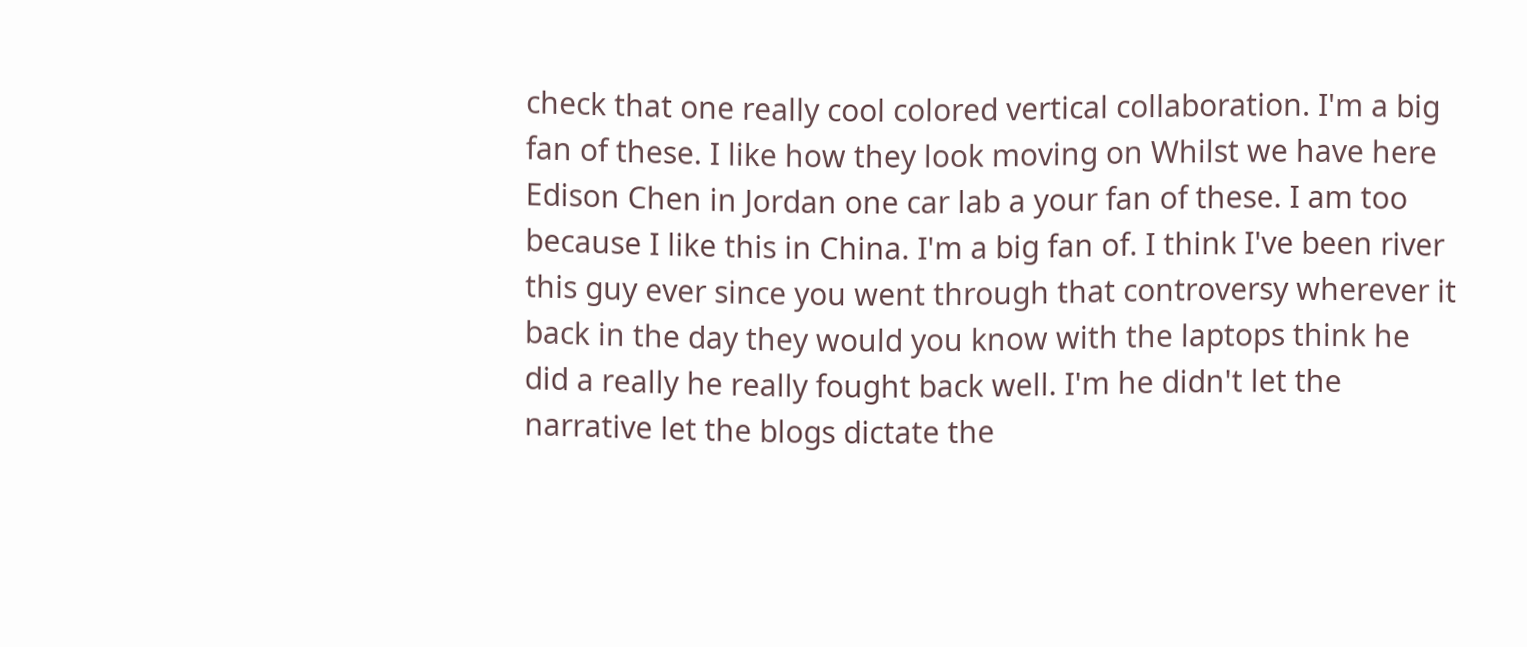check that one really cool colored vertical collaboration. I'm a big fan of these. I like how they look moving on Whilst we have here Edison Chen in Jordan one car lab a your fan of these. I am too because I like this in China. I'm a big fan of. I think I've been river this guy ever since you went through that controversy wherever it back in the day they would you know with the laptops think he did a really he really fought back well. I'm he didn't let the narrative let the blogs dictate the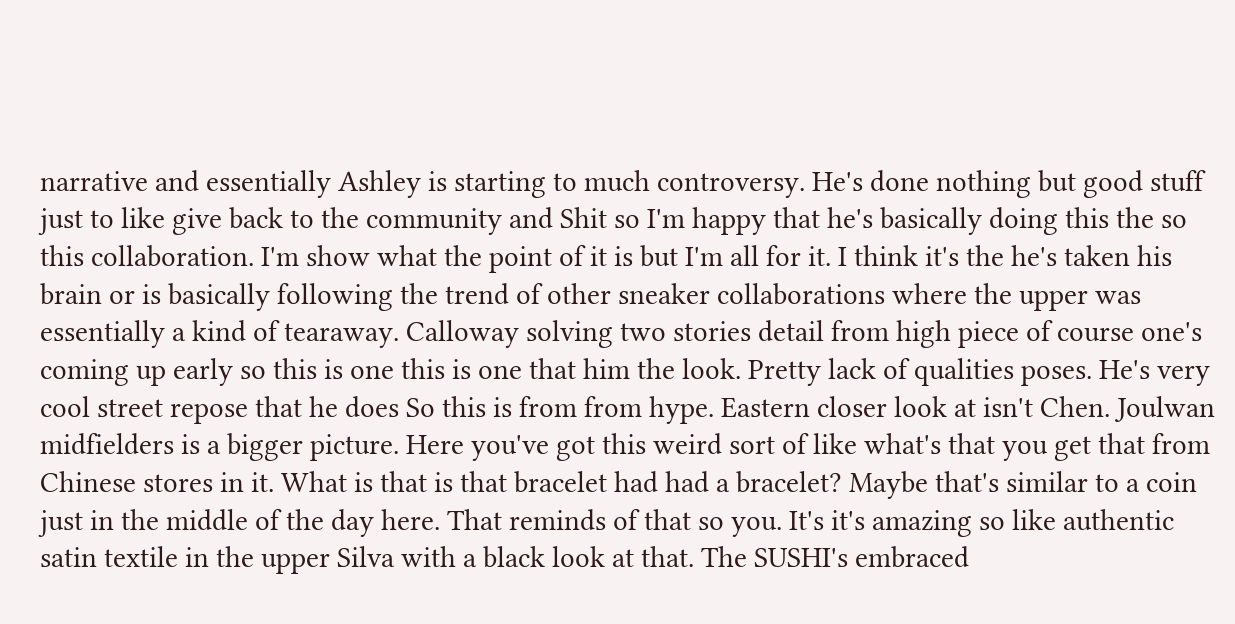narrative and essentially Ashley is starting to much controversy. He's done nothing but good stuff just to like give back to the community and Shit so I'm happy that he's basically doing this the so this collaboration. I'm show what the point of it is but I'm all for it. I think it's the he's taken his brain or is basically following the trend of other sneaker collaborations where the upper was essentially a kind of tearaway. Calloway solving two stories detail from high piece of course one's coming up early so this is one this is one that him the look. Pretty lack of qualities poses. He's very cool street repose that he does So this is from from hype. Eastern closer look at isn't Chen. Joulwan midfielders is a bigger picture. Here you've got this weird sort of like what's that you get that from Chinese stores in it. What is that is that bracelet had had a bracelet? Maybe that's similar to a coin just in the middle of the day here. That reminds of that so you. It's it's amazing so like authentic satin textile in the upper Silva with a black look at that. The SUSHI's embraced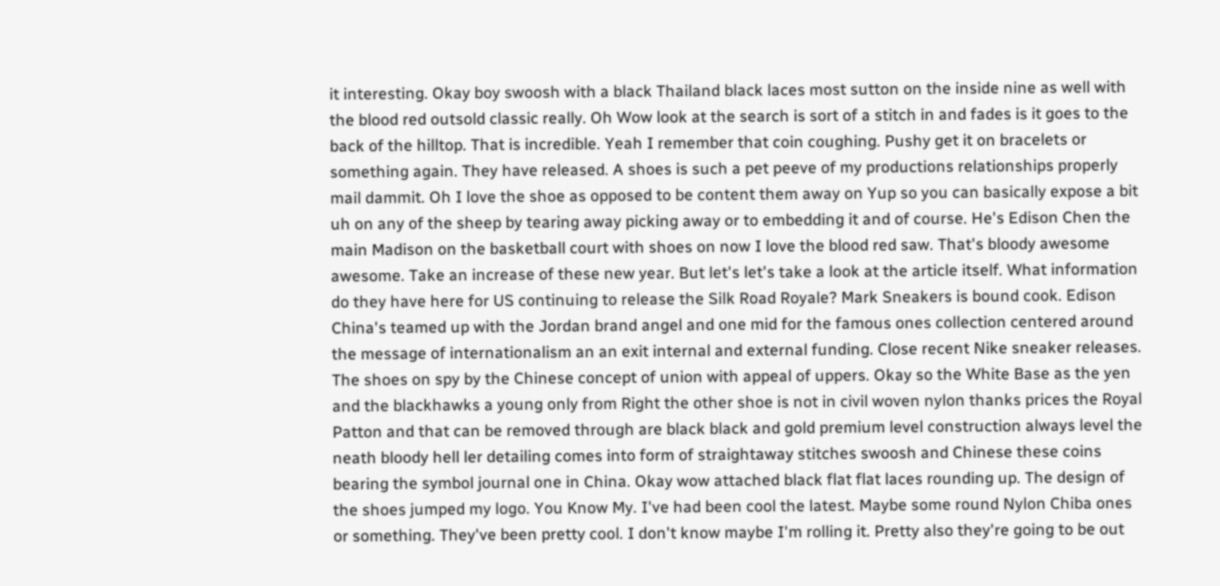it interesting. Okay boy swoosh with a black Thailand black laces most sutton on the inside nine as well with the blood red outsold classic really. Oh Wow look at the search is sort of a stitch in and fades is it goes to the back of the hilltop. That is incredible. Yeah I remember that coin coughing. Pushy get it on bracelets or something again. They have released. A shoes is such a pet peeve of my productions relationships properly mail dammit. Oh I love the shoe as opposed to be content them away on Yup so you can basically expose a bit uh on any of the sheep by tearing away picking away or to embedding it and of course. He's Edison Chen the main Madison on the basketball court with shoes on now I love the blood red saw. That's bloody awesome awesome. Take an increase of these new year. But let's let's take a look at the article itself. What information do they have here for US continuing to release the Silk Road Royale? Mark Sneakers is bound cook. Edison China's teamed up with the Jordan brand angel and one mid for the famous ones collection centered around the message of internationalism an an exit internal and external funding. Close recent Nike sneaker releases. The shoes on spy by the Chinese concept of union with appeal of uppers. Okay so the White Base as the yen and the blackhawks a young only from Right the other shoe is not in civil woven nylon thanks prices the Royal Patton and that can be removed through are black black and gold premium level construction always level the neath bloody hell ler detailing comes into form of straightaway stitches swoosh and Chinese these coins bearing the symbol journal one in China. Okay wow attached black flat flat laces rounding up. The design of the shoes jumped my logo. You Know My. I've had been cool the latest. Maybe some round Nylon Chiba ones or something. They've been pretty cool. I don't know maybe I'm rolling it. Pretty also they're going to be out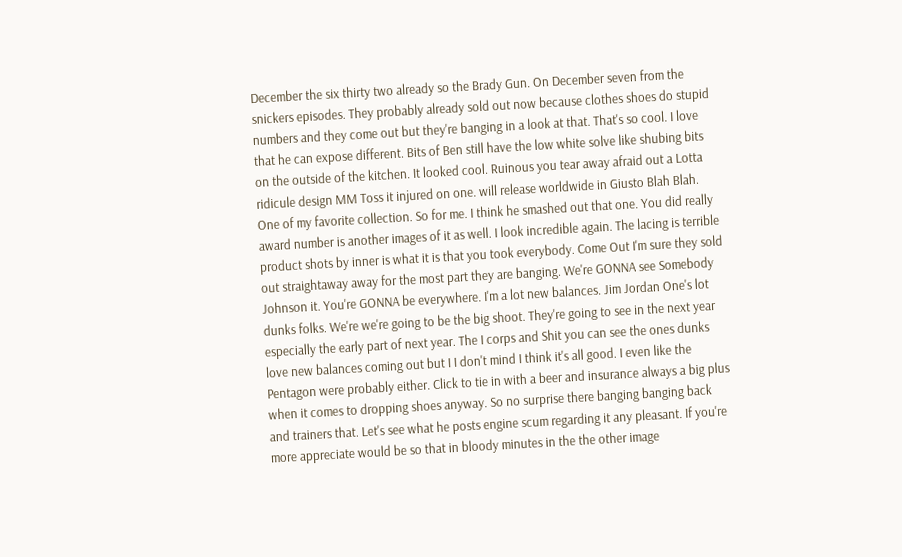December the six thirty two already so the Brady Gun. On December seven from the snickers episodes. They probably already sold out now because clothes shoes do stupid numbers and they come out but they're banging in a look at that. That's so cool. I love that he can expose different. Bits of Ben still have the low white solve like shubing bits on the outside of the kitchen. It looked cool. Ruinous you tear away afraid out a Lotta ridicule design MM Toss it injured on one. will release worldwide in Giusto Blah Blah. One of my favorite collection. So for me. I think he smashed out that one. You did really award number is another images of it as well. I look incredible again. The lacing is terrible product shots by inner is what it is that you took everybody. Come Out I'm sure they sold out straightaway away for the most part they are banging. We're GONNA see Somebody Johnson it. You're GONNA be everywhere. I'm a lot new balances. Jim Jordan One's lot dunks folks. We're we're going to be the big shoot. They're going to see in the next year especially the early part of next year. The I corps and Shit you can see the ones dunks love new balances coming out but I I don't mind I think it's all good. I even like the Pentagon were probably either. Click to tie in with a beer and insurance always a big plus when it comes to dropping shoes anyway. So no surprise there banging banging back and trainers that. Let's see what he posts engine scum regarding it any pleasant. If you're more appreciate would be so that in bloody minutes in the the other image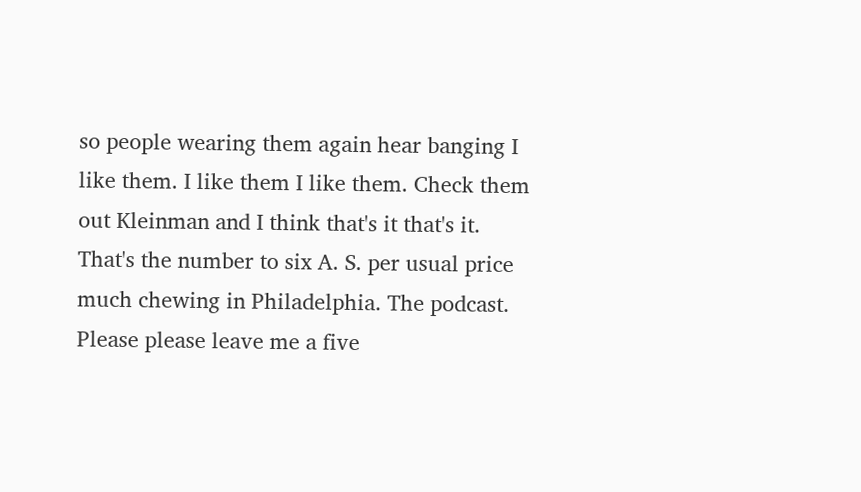so people wearing them again hear banging I like them. I like them I like them. Check them out Kleinman and I think that's it that's it. That's the number to six A. S. per usual price much chewing in Philadelphia. The podcast. Please please leave me a five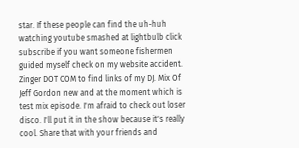star. If these people can find the uh-huh watching youtube smashed at lightbulb click subscribe if you want someone fishermen guided myself check on my website accident. Zinger DOT COM to find links of my DJ. Mix Of Jeff Gordon new and at the moment which is test mix episode. I'm afraid to check out loser disco. I'll put it in the show because it's really cool. Share that with your friends and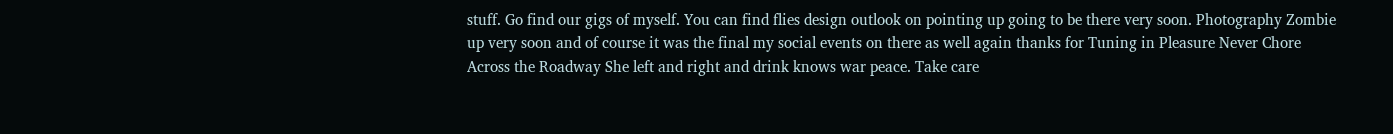stuff. Go find our gigs of myself. You can find flies design outlook on pointing up going to be there very soon. Photography Zombie up very soon and of course it was the final my social events on there as well again thanks for Tuning in Pleasure Never Chore Across the Roadway She left and right and drink knows war peace. Take care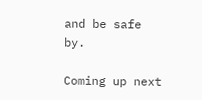and be safe by.

Coming up next